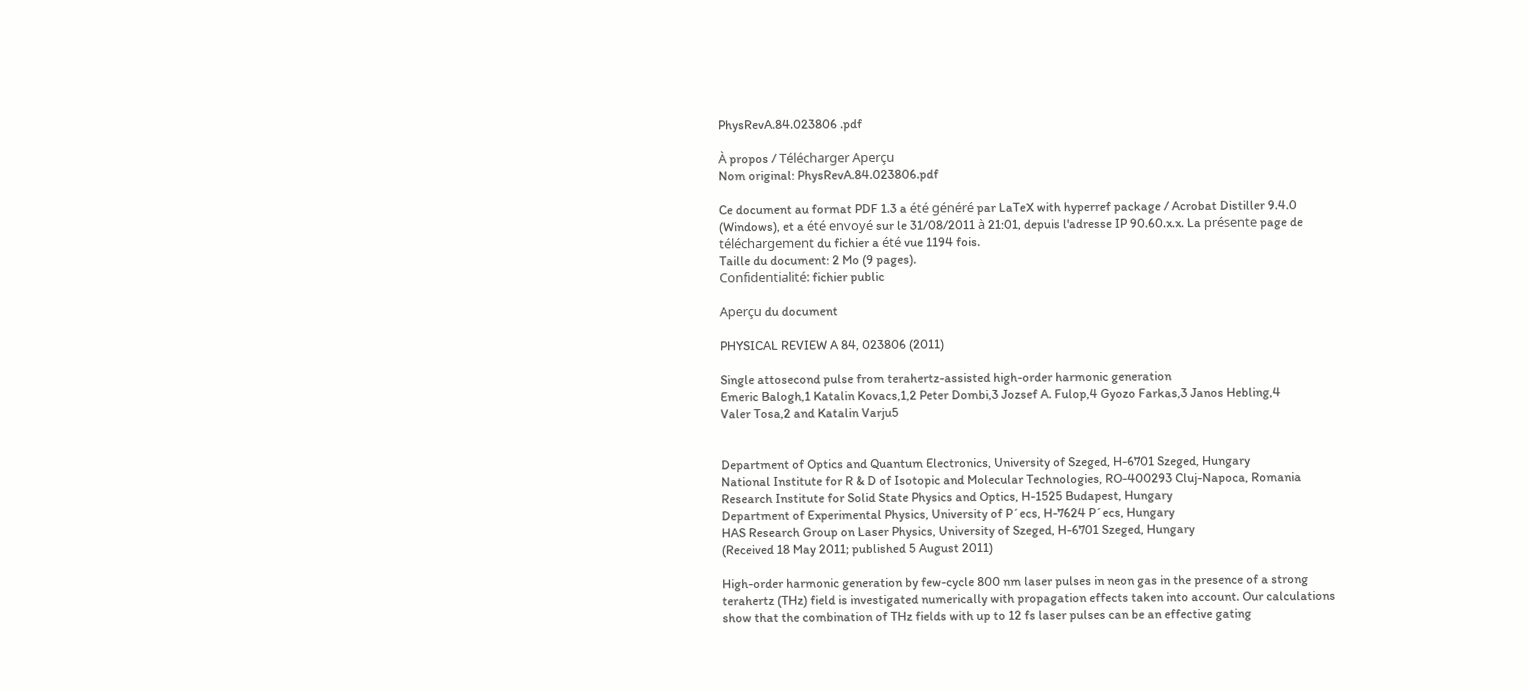PhysRevA.84.023806 .pdf

À propos / Télécharger Aperçu
Nom original: PhysRevA.84.023806.pdf

Ce document au format PDF 1.3 a été généré par LaTeX with hyperref package / Acrobat Distiller 9.4.0 (Windows), et a été envoyé sur le 31/08/2011 à 21:01, depuis l'adresse IP 90.60.x.x. La présente page de téléchargement du fichier a été vue 1194 fois.
Taille du document: 2 Mo (9 pages).
Confidentialité: fichier public

Aperçu du document

PHYSICAL REVIEW A 84, 023806 (2011)

Single attosecond pulse from terahertz-assisted high-order harmonic generation
Emeric Balogh,1 Katalin Kovacs,1,2 Peter Dombi,3 Jozsef A. Fulop,4 Gyozo Farkas,3 Janos Hebling,4
Valer Tosa,2 and Katalin Varju5


Department of Optics and Quantum Electronics, University of Szeged, H-6701 Szeged, Hungary
National Institute for R & D of Isotopic and Molecular Technologies, RO-400293 Cluj-Napoca, Romania
Research Institute for Solid State Physics and Optics, H-1525 Budapest, Hungary
Department of Experimental Physics, University of P´ecs, H-7624 P´ecs, Hungary
HAS Research Group on Laser Physics, University of Szeged, H-6701 Szeged, Hungary
(Received 18 May 2011; published 5 August 2011)

High-order harmonic generation by few-cycle 800 nm laser pulses in neon gas in the presence of a strong
terahertz (THz) field is investigated numerically with propagation effects taken into account. Our calculations
show that the combination of THz fields with up to 12 fs laser pulses can be an effective gating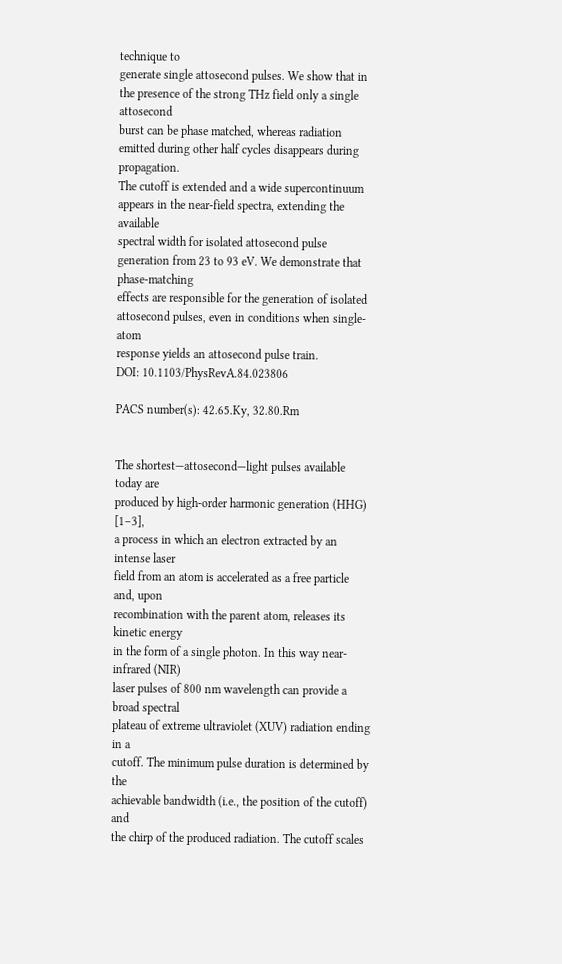technique to
generate single attosecond pulses. We show that in the presence of the strong THz field only a single attosecond
burst can be phase matched, whereas radiation emitted during other half cycles disappears during propagation.
The cutoff is extended and a wide supercontinuum appears in the near-field spectra, extending the available
spectral width for isolated attosecond pulse generation from 23 to 93 eV. We demonstrate that phase-matching
effects are responsible for the generation of isolated attosecond pulses, even in conditions when single-atom
response yields an attosecond pulse train.
DOI: 10.1103/PhysRevA.84.023806

PACS number(s): 42.65.Ky, 32.80.Rm


The shortest—attosecond—light pulses available today are
produced by high-order harmonic generation (HHG) [1–3],
a process in which an electron extracted by an intense laser
field from an atom is accelerated as a free particle and, upon
recombination with the parent atom, releases its kinetic energy
in the form of a single photon. In this way near-infrared (NIR)
laser pulses of 800 nm wavelength can provide a broad spectral
plateau of extreme ultraviolet (XUV) radiation ending in a
cutoff. The minimum pulse duration is determined by the
achievable bandwidth (i.e., the position of the cutoff) and
the chirp of the produced radiation. The cutoff scales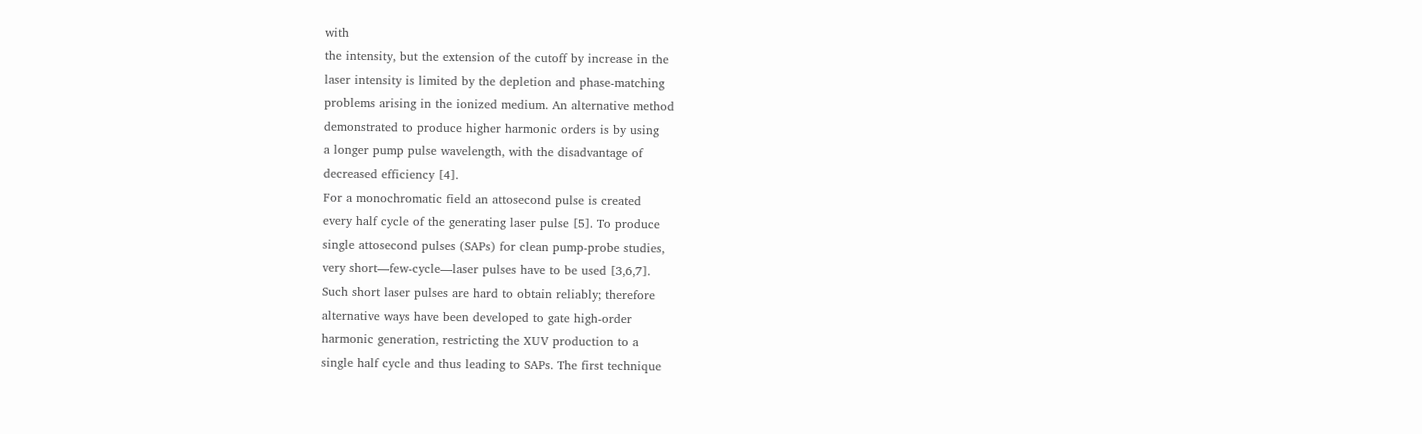with
the intensity, but the extension of the cutoff by increase in the
laser intensity is limited by the depletion and phase-matching
problems arising in the ionized medium. An alternative method
demonstrated to produce higher harmonic orders is by using
a longer pump pulse wavelength, with the disadvantage of
decreased efficiency [4].
For a monochromatic field an attosecond pulse is created
every half cycle of the generating laser pulse [5]. To produce
single attosecond pulses (SAPs) for clean pump-probe studies,
very short—few-cycle—laser pulses have to be used [3,6,7].
Such short laser pulses are hard to obtain reliably; therefore
alternative ways have been developed to gate high-order
harmonic generation, restricting the XUV production to a
single half cycle and thus leading to SAPs. The first technique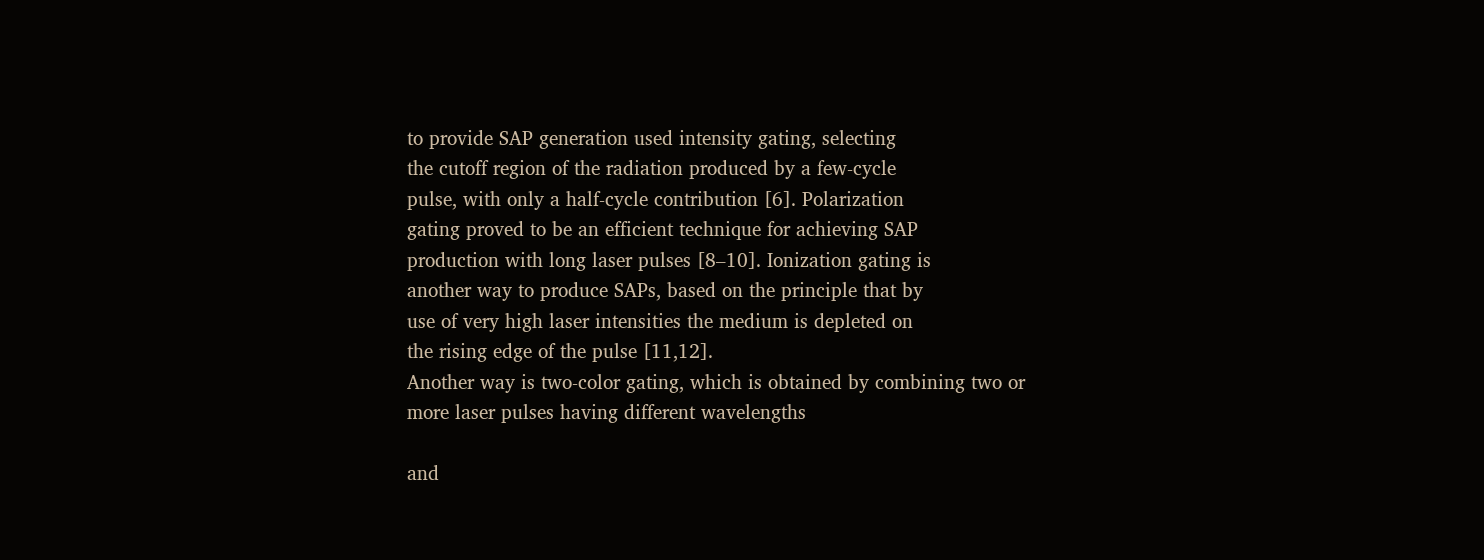to provide SAP generation used intensity gating, selecting
the cutoff region of the radiation produced by a few-cycle
pulse, with only a half-cycle contribution [6]. Polarization
gating proved to be an efficient technique for achieving SAP
production with long laser pulses [8–10]. Ionization gating is
another way to produce SAPs, based on the principle that by
use of very high laser intensities the medium is depleted on
the rising edge of the pulse [11,12].
Another way is two-color gating, which is obtained by combining two or more laser pulses having different wavelengths

and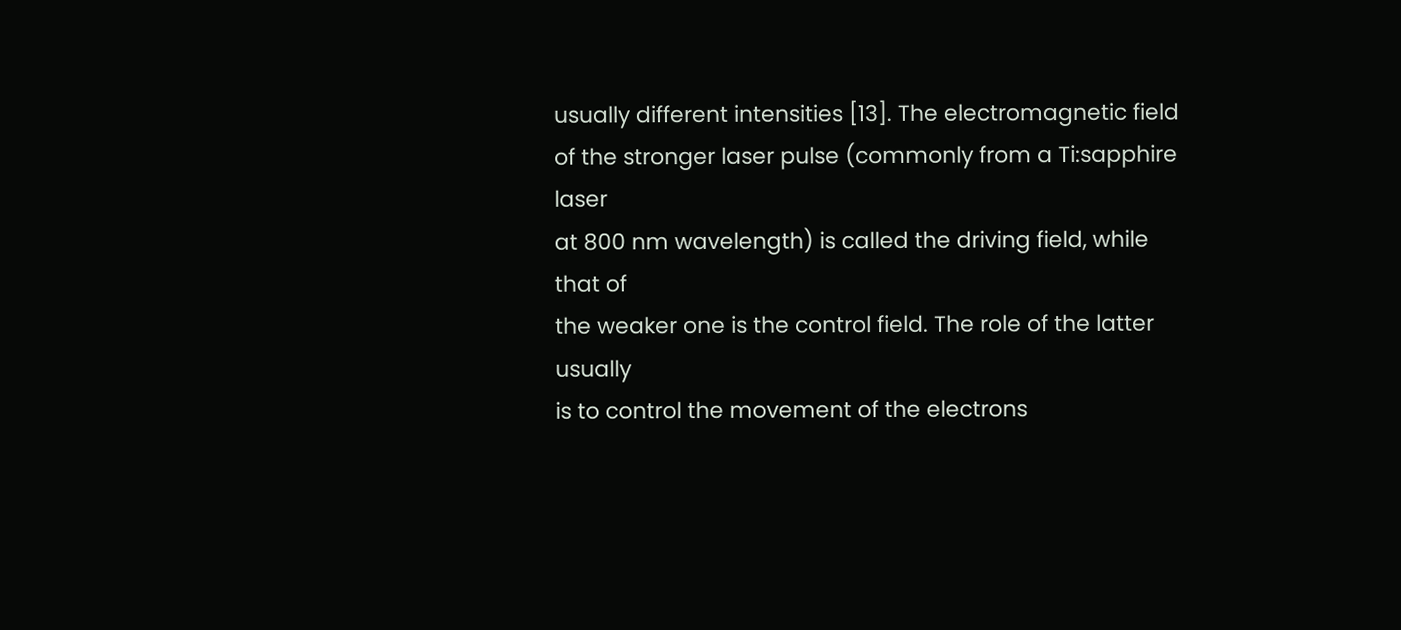usually different intensities [13]. The electromagnetic field
of the stronger laser pulse (commonly from a Ti:sapphire laser
at 800 nm wavelength) is called the driving field, while that of
the weaker one is the control field. The role of the latter usually
is to control the movement of the electrons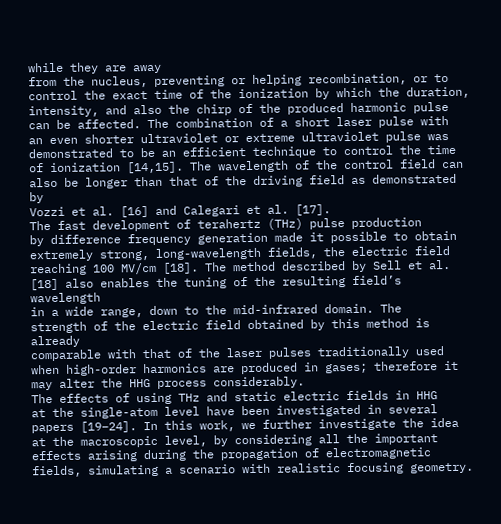while they are away
from the nucleus, preventing or helping recombination, or to
control the exact time of the ionization by which the duration,
intensity, and also the chirp of the produced harmonic pulse
can be affected. The combination of a short laser pulse with
an even shorter ultraviolet or extreme ultraviolet pulse was
demonstrated to be an efficient technique to control the time
of ionization [14,15]. The wavelength of the control field can
also be longer than that of the driving field as demonstrated by
Vozzi et al. [16] and Calegari et al. [17].
The fast development of terahertz (THz) pulse production
by difference frequency generation made it possible to obtain
extremely strong, long-wavelength fields, the electric field
reaching 100 MV/cm [18]. The method described by Sell et al.
[18] also enables the tuning of the resulting field’s wavelength
in a wide range, down to the mid-infrared domain. The
strength of the electric field obtained by this method is already
comparable with that of the laser pulses traditionally used
when high-order harmonics are produced in gases; therefore it
may alter the HHG process considerably.
The effects of using THz and static electric fields in HHG
at the single-atom level have been investigated in several
papers [19–24]. In this work, we further investigate the idea
at the macroscopic level, by considering all the important
effects arising during the propagation of electromagnetic
fields, simulating a scenario with realistic focusing geometry.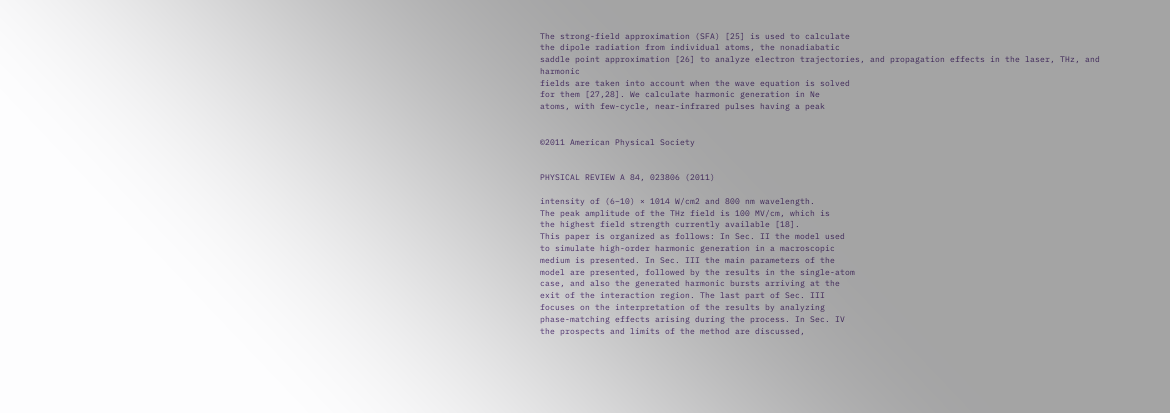The strong-field approximation (SFA) [25] is used to calculate
the dipole radiation from individual atoms, the nonadiabatic
saddle point approximation [26] to analyze electron trajectories, and propagation effects in the laser, THz, and harmonic
fields are taken into account when the wave equation is solved
for them [27,28]. We calculate harmonic generation in Ne
atoms, with few-cycle, near-infrared pulses having a peak


©2011 American Physical Society


PHYSICAL REVIEW A 84, 023806 (2011)

intensity of (6–10) × 1014 W/cm2 and 800 nm wavelength.
The peak amplitude of the THz field is 100 MV/cm, which is
the highest field strength currently available [18].
This paper is organized as follows: In Sec. II the model used
to simulate high-order harmonic generation in a macroscopic
medium is presented. In Sec. III the main parameters of the
model are presented, followed by the results in the single-atom
case, and also the generated harmonic bursts arriving at the
exit of the interaction region. The last part of Sec. III
focuses on the interpretation of the results by analyzing
phase-matching effects arising during the process. In Sec. IV
the prospects and limits of the method are discussed,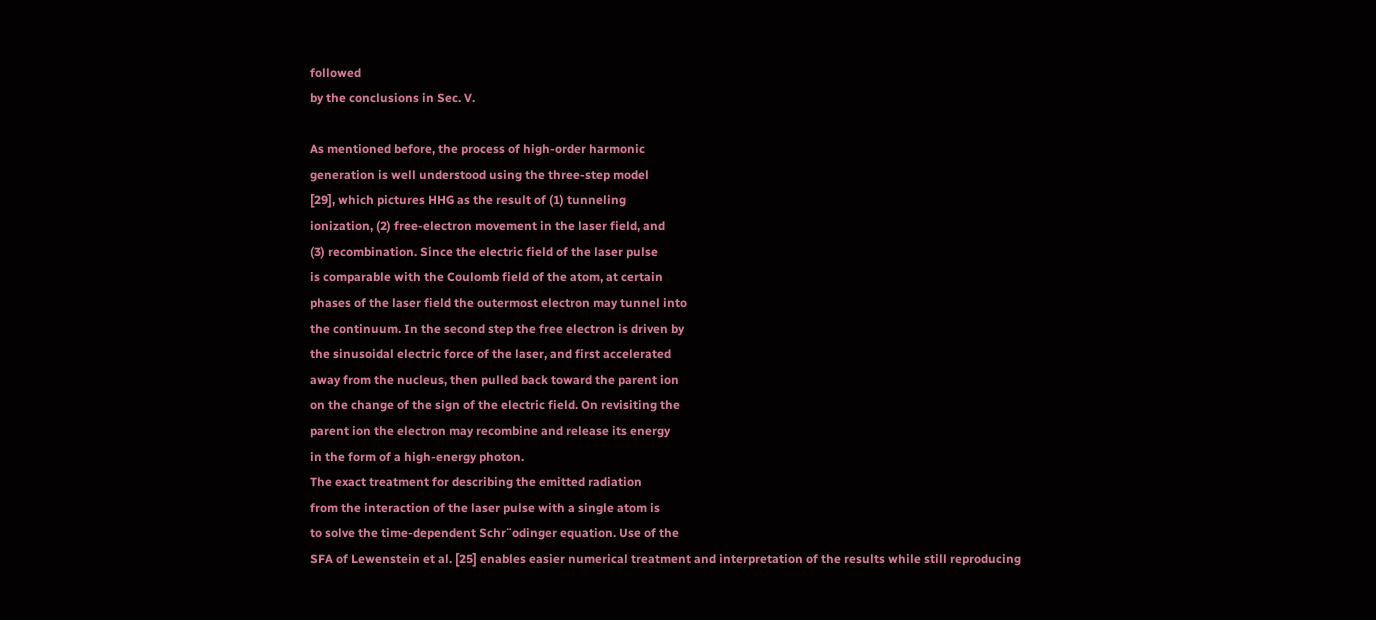followed
by the conclusions in Sec. V.

As mentioned before, the process of high-order harmonic
generation is well understood using the three-step model
[29], which pictures HHG as the result of (1) tunneling
ionization, (2) free-electron movement in the laser field, and
(3) recombination. Since the electric field of the laser pulse
is comparable with the Coulomb field of the atom, at certain
phases of the laser field the outermost electron may tunnel into
the continuum. In the second step the free electron is driven by
the sinusoidal electric force of the laser, and first accelerated
away from the nucleus, then pulled back toward the parent ion
on the change of the sign of the electric field. On revisiting the
parent ion the electron may recombine and release its energy
in the form of a high-energy photon.
The exact treatment for describing the emitted radiation
from the interaction of the laser pulse with a single atom is
to solve the time-dependent Schr¨odinger equation. Use of the
SFA of Lewenstein et al. [25] enables easier numerical treatment and interpretation of the results while still reproducing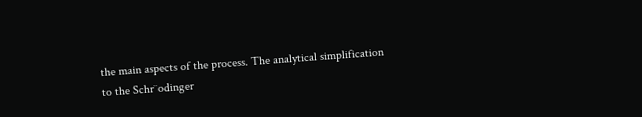the main aspects of the process. The analytical simplification
to the Schr¨odinger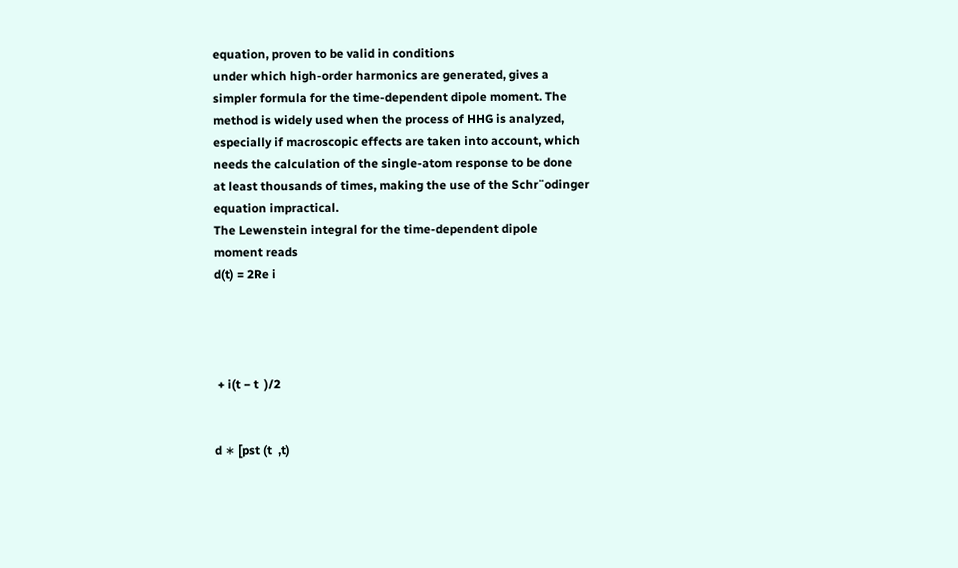equation, proven to be valid in conditions
under which high-order harmonics are generated, gives a
simpler formula for the time-dependent dipole moment. The
method is widely used when the process of HHG is analyzed,
especially if macroscopic effects are taken into account, which
needs the calculation of the single-atom response to be done
at least thousands of times, making the use of the Schr¨odinger
equation impractical.
The Lewenstein integral for the time-dependent dipole
moment reads
d(t) = 2Re i




 + i(t − t  )/2


d ∗ [pst (t  ,t)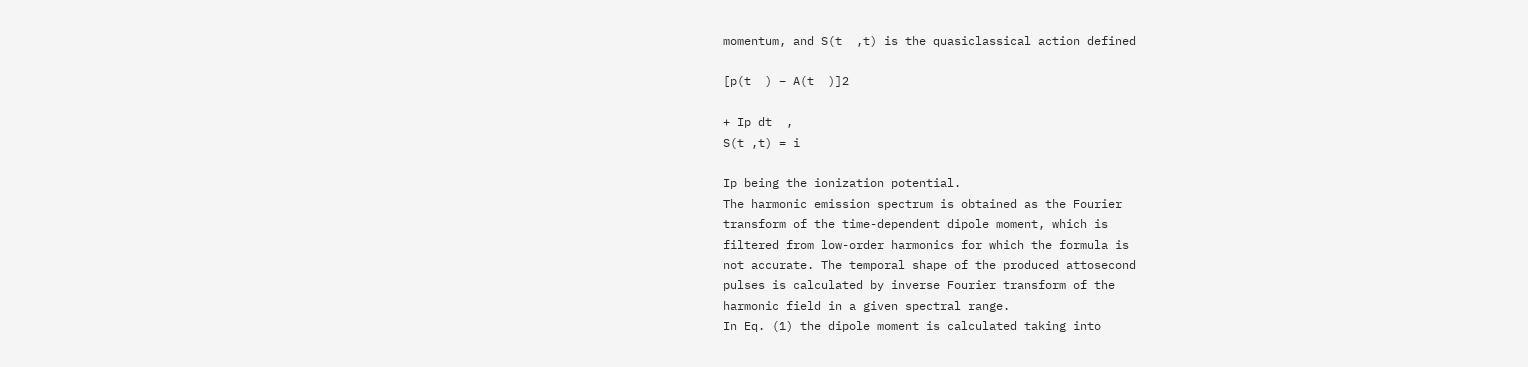momentum, and S(t  ,t) is the quasiclassical action defined

[p(t  ) − A(t  )]2

+ Ip dt  ,
S(t ,t) = i

Ip being the ionization potential.
The harmonic emission spectrum is obtained as the Fourier
transform of the time-dependent dipole moment, which is
filtered from low-order harmonics for which the formula is
not accurate. The temporal shape of the produced attosecond
pulses is calculated by inverse Fourier transform of the
harmonic field in a given spectral range.
In Eq. (1) the dipole moment is calculated taking into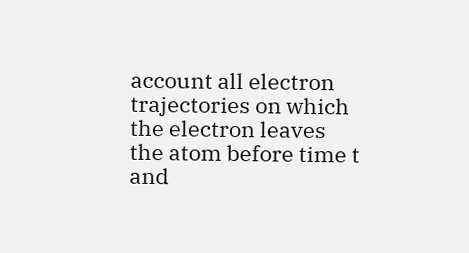account all electron trajectories on which the electron leaves
the atom before time t and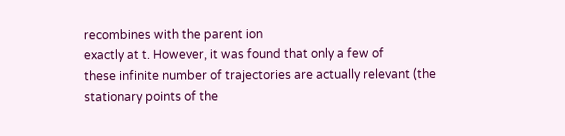recombines with the parent ion
exactly at t. However, it was found that only a few of
these infinite number of trajectories are actually relevant (the
stationary points of the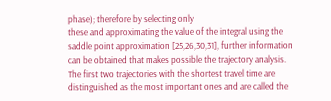phase); therefore by selecting only
these and approximating the value of the integral using the
saddle point approximation [25,26,30,31], further information
can be obtained that makes possible the trajectory analysis.
The first two trajectories with the shortest travel time are
distinguished as the most important ones and are called the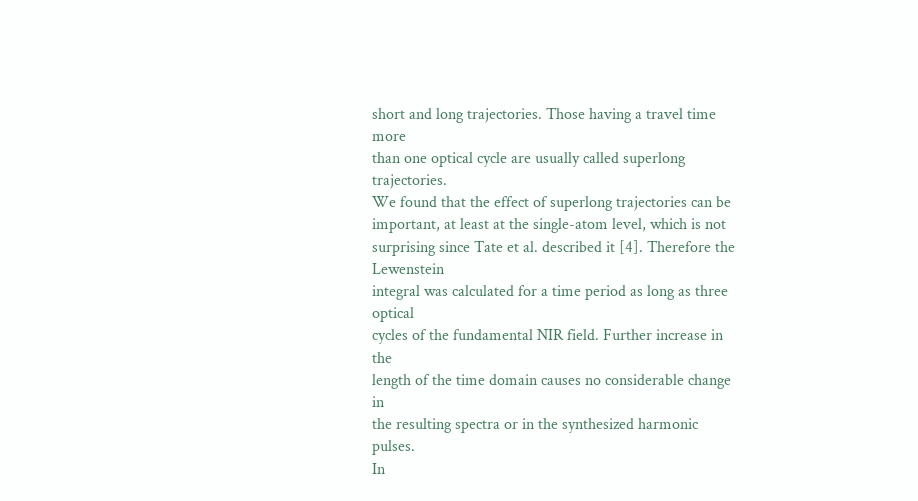short and long trajectories. Those having a travel time more
than one optical cycle are usually called superlong trajectories.
We found that the effect of superlong trajectories can be
important, at least at the single-atom level, which is not surprising since Tate et al. described it [4]. Therefore the Lewenstein
integral was calculated for a time period as long as three optical
cycles of the fundamental NIR field. Further increase in the
length of the time domain causes no considerable change in
the resulting spectra or in the synthesized harmonic pulses.
In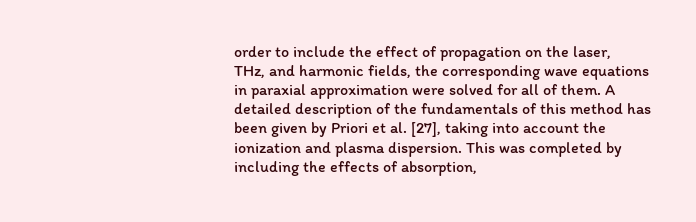order to include the effect of propagation on the laser,
THz, and harmonic fields, the corresponding wave equations
in paraxial approximation were solved for all of them. A
detailed description of the fundamentals of this method has
been given by Priori et al. [27], taking into account the
ionization and plasma dispersion. This was completed by
including the effects of absorption,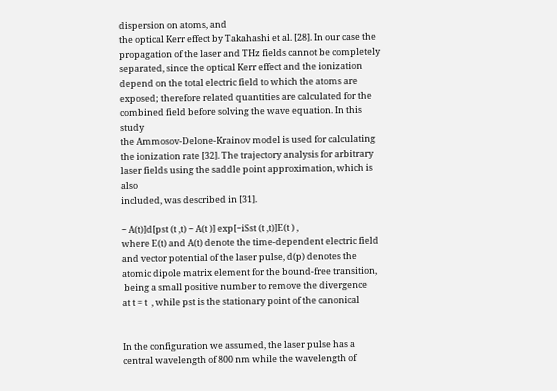dispersion on atoms, and
the optical Kerr effect by Takahashi et al. [28]. In our case the
propagation of the laser and THz fields cannot be completely
separated, since the optical Kerr effect and the ionization
depend on the total electric field to which the atoms are
exposed; therefore related quantities are calculated for the
combined field before solving the wave equation. In this study
the Ammosov-Delone-Krainov model is used for calculating
the ionization rate [32]. The trajectory analysis for arbitrary
laser fields using the saddle point approximation, which is also
included, was described in [31].

− A(t)]d[pst (t ,t) − A(t )] exp[−iSst (t ,t)]E(t ) ,
where E(t) and A(t) denote the time-dependent electric field
and vector potential of the laser pulse, d(p) denotes the
atomic dipole matrix element for the bound-free transition,
 being a small positive number to remove the divergence
at t = t  , while pst is the stationary point of the canonical


In the configuration we assumed, the laser pulse has a
central wavelength of 800 nm while the wavelength of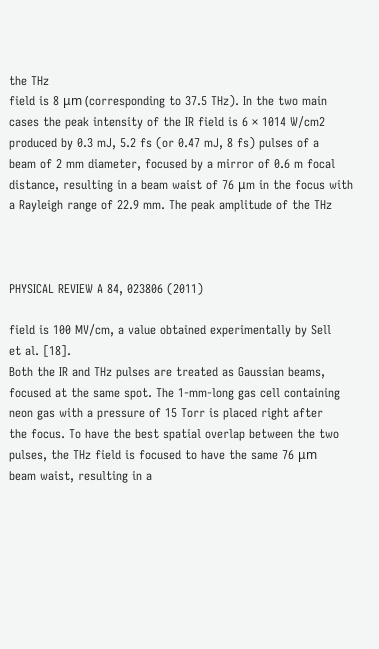the THz
field is 8 μm (corresponding to 37.5 THz). In the two main
cases the peak intensity of the IR field is 6 × 1014 W/cm2
produced by 0.3 mJ, 5.2 fs (or 0.47 mJ, 8 fs) pulses of a
beam of 2 mm diameter, focused by a mirror of 0.6 m focal
distance, resulting in a beam waist of 76 μm in the focus with
a Rayleigh range of 22.9 mm. The peak amplitude of the THz



PHYSICAL REVIEW A 84, 023806 (2011)

field is 100 MV/cm, a value obtained experimentally by Sell
et al. [18].
Both the IR and THz pulses are treated as Gaussian beams,
focused at the same spot. The 1-mm-long gas cell containing
neon gas with a pressure of 15 Torr is placed right after
the focus. To have the best spatial overlap between the two
pulses, the THz field is focused to have the same 76 μm
beam waist, resulting in a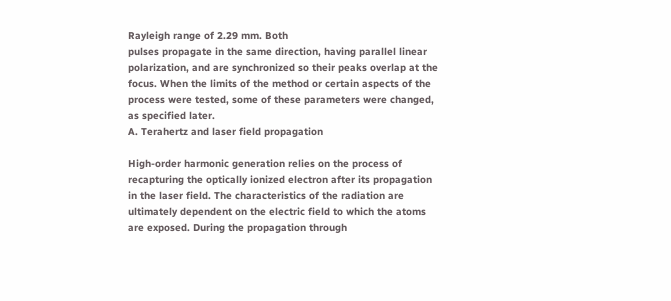Rayleigh range of 2.29 mm. Both
pulses propagate in the same direction, having parallel linear
polarization, and are synchronized so their peaks overlap at the
focus. When the limits of the method or certain aspects of the
process were tested, some of these parameters were changed,
as specified later.
A. Terahertz and laser field propagation

High-order harmonic generation relies on the process of
recapturing the optically ionized electron after its propagation
in the laser field. The characteristics of the radiation are
ultimately dependent on the electric field to which the atoms
are exposed. During the propagation through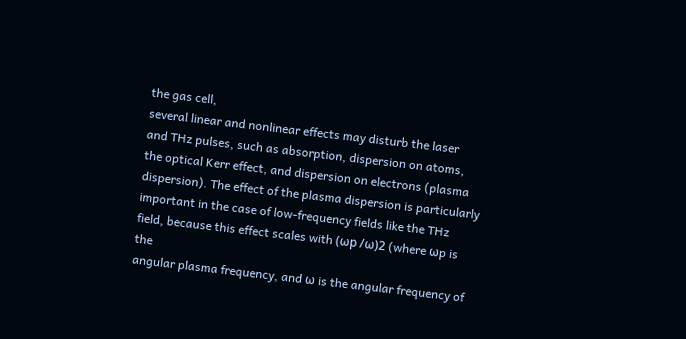the gas cell,
several linear and nonlinear effects may disturb the laser
and THz pulses, such as absorption, dispersion on atoms,
the optical Kerr effect, and dispersion on electrons (plasma
dispersion). The effect of the plasma dispersion is particularly
important in the case of low-frequency fields like the THz
field, because this effect scales with (ωp /ω)2 (where ωp is the
angular plasma frequency, and ω is the angular frequency of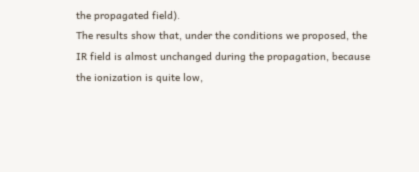the propagated field).
The results show that, under the conditions we proposed, the
IR field is almost unchanged during the propagation, because
the ionization is quite low,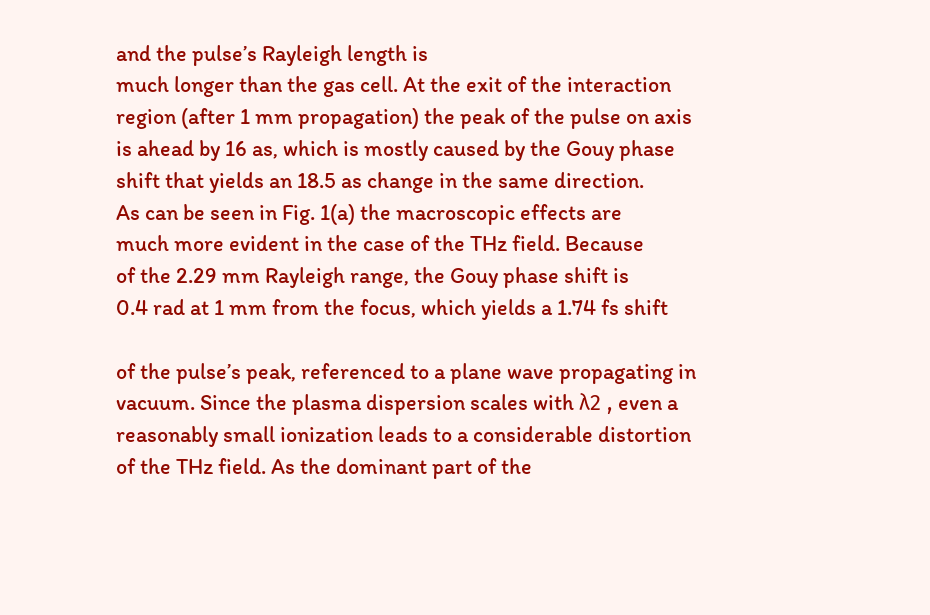and the pulse’s Rayleigh length is
much longer than the gas cell. At the exit of the interaction
region (after 1 mm propagation) the peak of the pulse on axis
is ahead by 16 as, which is mostly caused by the Gouy phase
shift that yields an 18.5 as change in the same direction.
As can be seen in Fig. 1(a) the macroscopic effects are
much more evident in the case of the THz field. Because
of the 2.29 mm Rayleigh range, the Gouy phase shift is
0.4 rad at 1 mm from the focus, which yields a 1.74 fs shift

of the pulse’s peak, referenced to a plane wave propagating in
vacuum. Since the plasma dispersion scales with λ2 , even a
reasonably small ionization leads to a considerable distortion
of the THz field. As the dominant part of the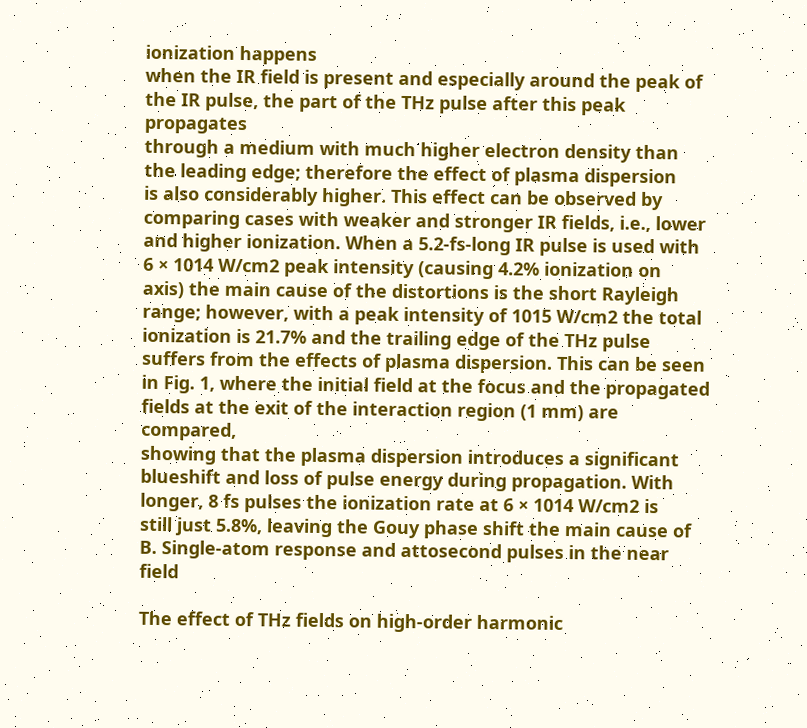ionization happens
when the IR field is present and especially around the peak of
the IR pulse, the part of the THz pulse after this peak propagates
through a medium with much higher electron density than
the leading edge; therefore the effect of plasma dispersion
is also considerably higher. This effect can be observed by
comparing cases with weaker and stronger IR fields, i.e., lower
and higher ionization. When a 5.2-fs-long IR pulse is used with
6 × 1014 W/cm2 peak intensity (causing 4.2% ionization on
axis) the main cause of the distortions is the short Rayleigh
range; however, with a peak intensity of 1015 W/cm2 the total
ionization is 21.7% and the trailing edge of the THz pulse
suffers from the effects of plasma dispersion. This can be seen
in Fig. 1, where the initial field at the focus and the propagated
fields at the exit of the interaction region (1 mm) are compared,
showing that the plasma dispersion introduces a significant
blueshift and loss of pulse energy during propagation. With
longer, 8 fs pulses the ionization rate at 6 × 1014 W/cm2 is
still just 5.8%, leaving the Gouy phase shift the main cause of
B. Single-atom response and attosecond pulses in the near field

The effect of THz fields on high-order harmonic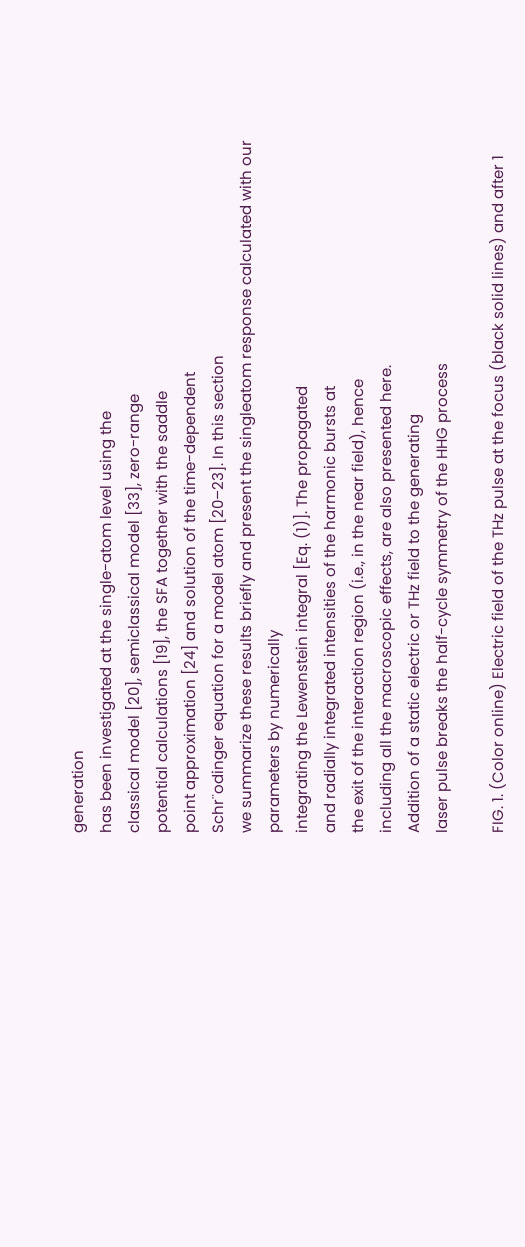generation
has been investigated at the single-atom level using the
classical model [20], semiclassical model [33], zero-range
potential calculations [19], the SFA together with the saddle
point approximation [24] and solution of the time-dependent
Schr¨odinger equation for a model atom [20–23]. In this section
we summarize these results briefly and present the singleatom response calculated with our parameters by numerically
integrating the Lewenstein integral [Eq. (1)]. The propagated
and radially integrated intensities of the harmonic bursts at
the exit of the interaction region (i.e., in the near field), hence
including all the macroscopic effects, are also presented here.
Addition of a static electric or THz field to the generating
laser pulse breaks the half-cycle symmetry of the HHG process

FIG. 1. (Color online) Electric field of the THz pulse at the focus (black solid lines) and after 1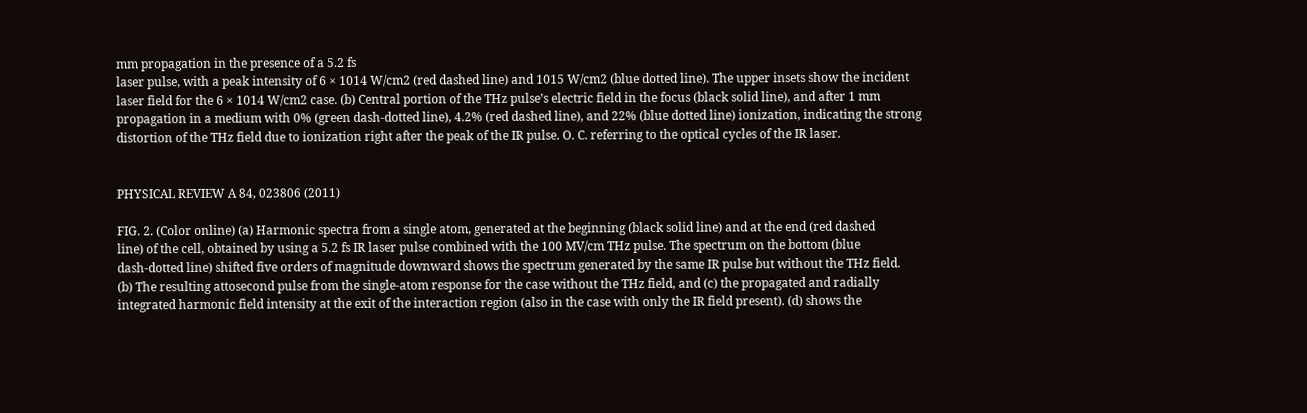mm propagation in the presence of a 5.2 fs
laser pulse, with a peak intensity of 6 × 1014 W/cm2 (red dashed line) and 1015 W/cm2 (blue dotted line). The upper insets show the incident
laser field for the 6 × 1014 W/cm2 case. (b) Central portion of the THz pulse’s electric field in the focus (black solid line), and after 1 mm
propagation in a medium with 0% (green dash-dotted line), 4.2% (red dashed line), and 22% (blue dotted line) ionization, indicating the strong
distortion of the THz field due to ionization right after the peak of the IR pulse. O. C. referring to the optical cycles of the IR laser.


PHYSICAL REVIEW A 84, 023806 (2011)

FIG. 2. (Color online) (a) Harmonic spectra from a single atom, generated at the beginning (black solid line) and at the end (red dashed
line) of the cell, obtained by using a 5.2 fs IR laser pulse combined with the 100 MV/cm THz pulse. The spectrum on the bottom (blue
dash-dotted line) shifted five orders of magnitude downward shows the spectrum generated by the same IR pulse but without the THz field.
(b) The resulting attosecond pulse from the single-atom response for the case without the THz field, and (c) the propagated and radially
integrated harmonic field intensity at the exit of the interaction region (also in the case with only the IR field present). (d) shows the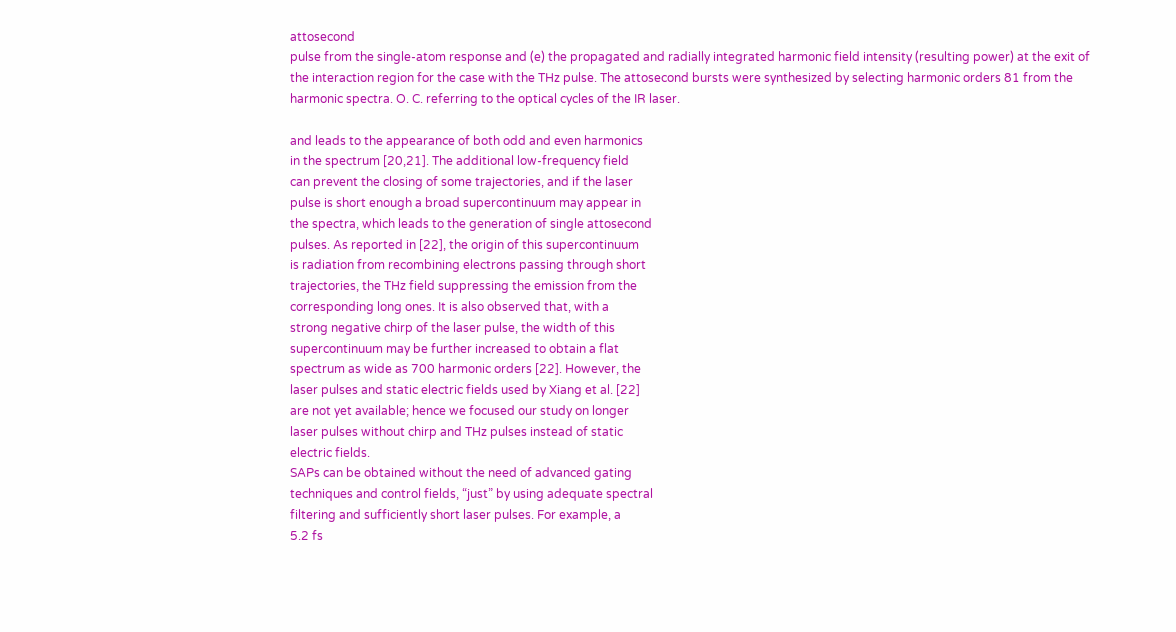attosecond
pulse from the single-atom response and (e) the propagated and radially integrated harmonic field intensity (resulting power) at the exit of
the interaction region for the case with the THz pulse. The attosecond bursts were synthesized by selecting harmonic orders 81 from the
harmonic spectra. O. C. referring to the optical cycles of the IR laser.

and leads to the appearance of both odd and even harmonics
in the spectrum [20,21]. The additional low-frequency field
can prevent the closing of some trajectories, and if the laser
pulse is short enough a broad supercontinuum may appear in
the spectra, which leads to the generation of single attosecond
pulses. As reported in [22], the origin of this supercontinuum
is radiation from recombining electrons passing through short
trajectories, the THz field suppressing the emission from the
corresponding long ones. It is also observed that, with a
strong negative chirp of the laser pulse, the width of this
supercontinuum may be further increased to obtain a flat
spectrum as wide as 700 harmonic orders [22]. However, the
laser pulses and static electric fields used by Xiang et al. [22]
are not yet available; hence we focused our study on longer
laser pulses without chirp and THz pulses instead of static
electric fields.
SAPs can be obtained without the need of advanced gating
techniques and control fields, “just” by using adequate spectral
filtering and sufficiently short laser pulses. For example, a
5.2 fs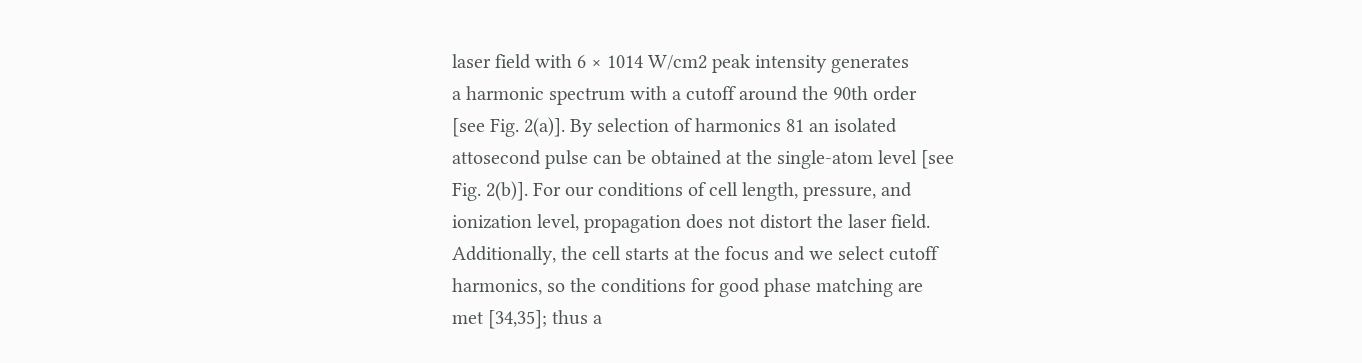laser field with 6 × 1014 W/cm2 peak intensity generates
a harmonic spectrum with a cutoff around the 90th order
[see Fig. 2(a)]. By selection of harmonics 81 an isolated
attosecond pulse can be obtained at the single-atom level [see
Fig. 2(b)]. For our conditions of cell length, pressure, and
ionization level, propagation does not distort the laser field.
Additionally, the cell starts at the focus and we select cutoff
harmonics, so the conditions for good phase matching are
met [34,35]; thus a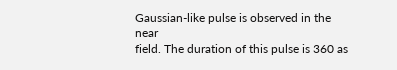Gaussian-like pulse is observed in the near
field. The duration of this pulse is 360 as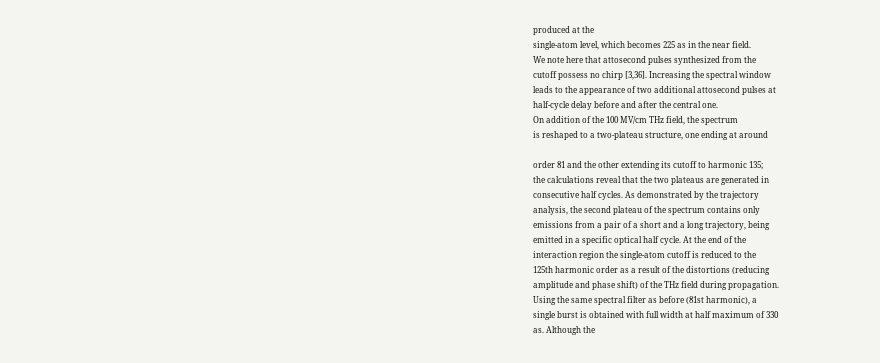produced at the
single-atom level, which becomes 225 as in the near field.
We note here that attosecond pulses synthesized from the
cutoff possess no chirp [3,36]. Increasing the spectral window
leads to the appearance of two additional attosecond pulses at
half-cycle delay before and after the central one.
On addition of the 100 MV/cm THz field, the spectrum
is reshaped to a two-plateau structure, one ending at around

order 81 and the other extending its cutoff to harmonic 135;
the calculations reveal that the two plateaus are generated in
consecutive half cycles. As demonstrated by the trajectory
analysis, the second plateau of the spectrum contains only
emissions from a pair of a short and a long trajectory, being
emitted in a specific optical half cycle. At the end of the
interaction region the single-atom cutoff is reduced to the
125th harmonic order as a result of the distortions (reducing
amplitude and phase shift) of the THz field during propagation.
Using the same spectral filter as before (81st harmonic), a
single burst is obtained with full width at half maximum of 330
as. Although the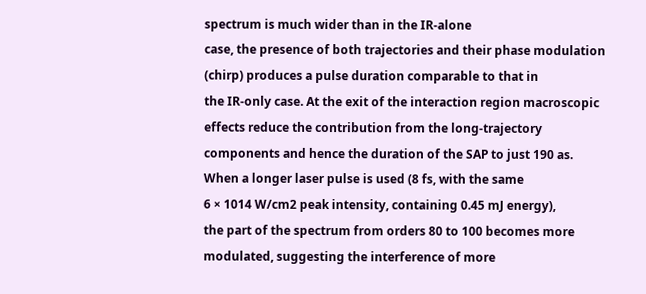spectrum is much wider than in the IR-alone
case, the presence of both trajectories and their phase modulation (chirp) produces a pulse duration comparable to that in
the IR-only case. At the exit of the interaction region macroscopic effects reduce the contribution from the long-trajectory
components and hence the duration of the SAP to just 190 as.
When a longer laser pulse is used (8 fs, with the same
6 × 1014 W/cm2 peak intensity, containing 0.45 mJ energy),
the part of the spectrum from orders 80 to 100 becomes more
modulated, suggesting the interference of more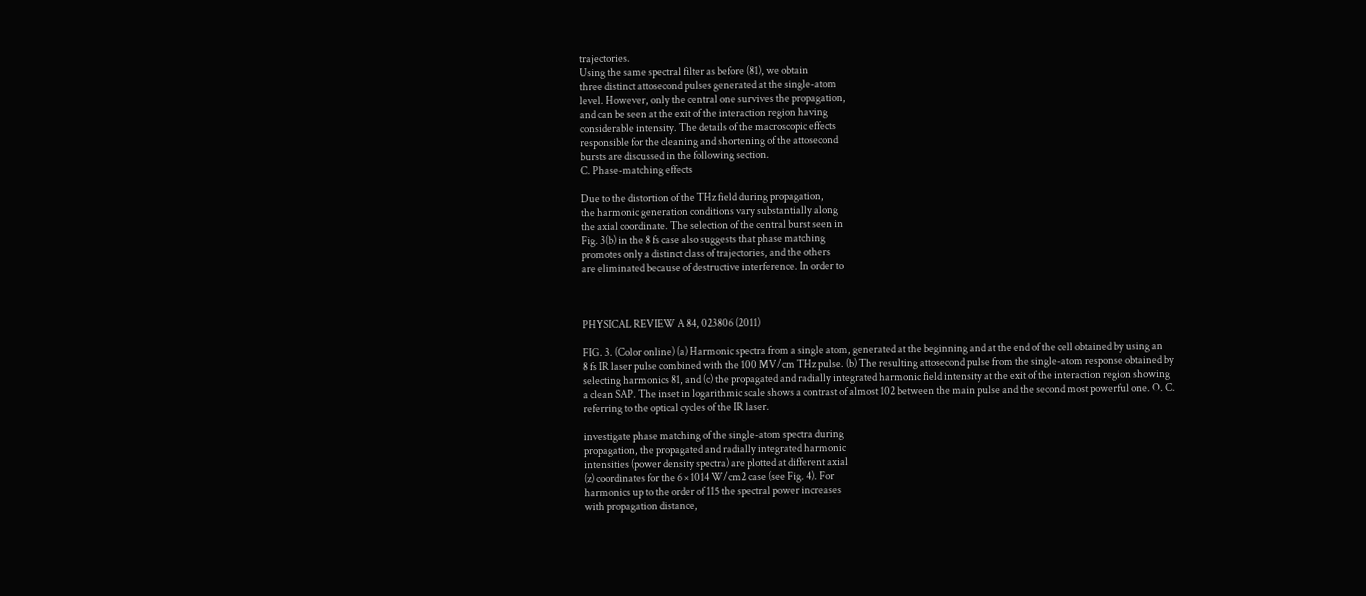trajectories.
Using the same spectral filter as before (81), we obtain
three distinct attosecond pulses generated at the single-atom
level. However, only the central one survives the propagation,
and can be seen at the exit of the interaction region having
considerable intensity. The details of the macroscopic effects
responsible for the cleaning and shortening of the attosecond
bursts are discussed in the following section.
C. Phase-matching effects

Due to the distortion of the THz field during propagation,
the harmonic generation conditions vary substantially along
the axial coordinate. The selection of the central burst seen in
Fig. 3(b) in the 8 fs case also suggests that phase matching
promotes only a distinct class of trajectories, and the others
are eliminated because of destructive interference. In order to



PHYSICAL REVIEW A 84, 023806 (2011)

FIG. 3. (Color online) (a) Harmonic spectra from a single atom, generated at the beginning and at the end of the cell obtained by using an
8 fs IR laser pulse combined with the 100 MV/cm THz pulse. (b) The resulting attosecond pulse from the single-atom response obtained by
selecting harmonics 81, and (c) the propagated and radially integrated harmonic field intensity at the exit of the interaction region showing
a clean SAP. The inset in logarithmic scale shows a contrast of almost 102 between the main pulse and the second most powerful one. O. C.
referring to the optical cycles of the IR laser.

investigate phase matching of the single-atom spectra during
propagation, the propagated and radially integrated harmonic
intensities (power density spectra) are plotted at different axial
(z) coordinates for the 6 × 1014 W/cm2 case (see Fig. 4). For
harmonics up to the order of 115 the spectral power increases
with propagation distance,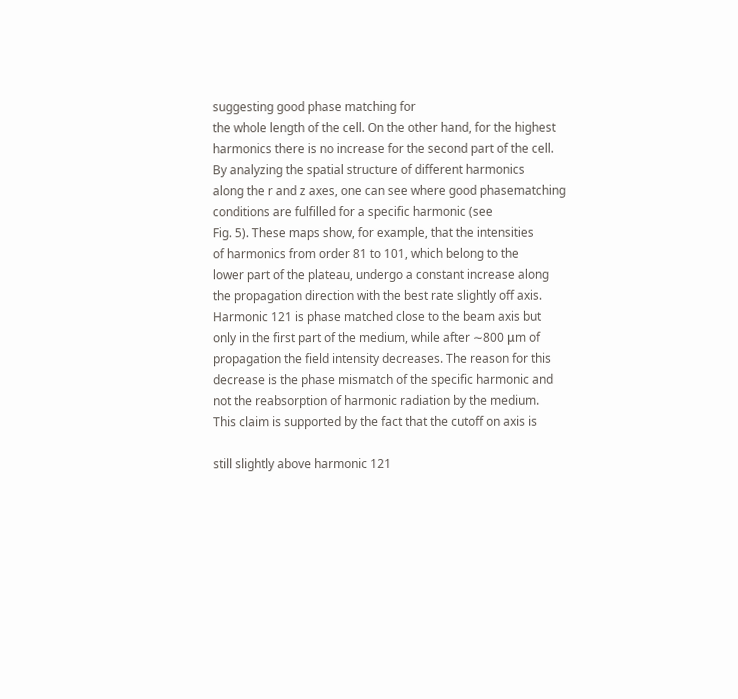suggesting good phase matching for
the whole length of the cell. On the other hand, for the highest
harmonics there is no increase for the second part of the cell.
By analyzing the spatial structure of different harmonics
along the r and z axes, one can see where good phasematching conditions are fulfilled for a specific harmonic (see
Fig. 5). These maps show, for example, that the intensities
of harmonics from order 81 to 101, which belong to the
lower part of the plateau, undergo a constant increase along
the propagation direction with the best rate slightly off axis.
Harmonic 121 is phase matched close to the beam axis but
only in the first part of the medium, while after ∼800 μm of
propagation the field intensity decreases. The reason for this
decrease is the phase mismatch of the specific harmonic and
not the reabsorption of harmonic radiation by the medium.
This claim is supported by the fact that the cutoff on axis is

still slightly above harmonic 121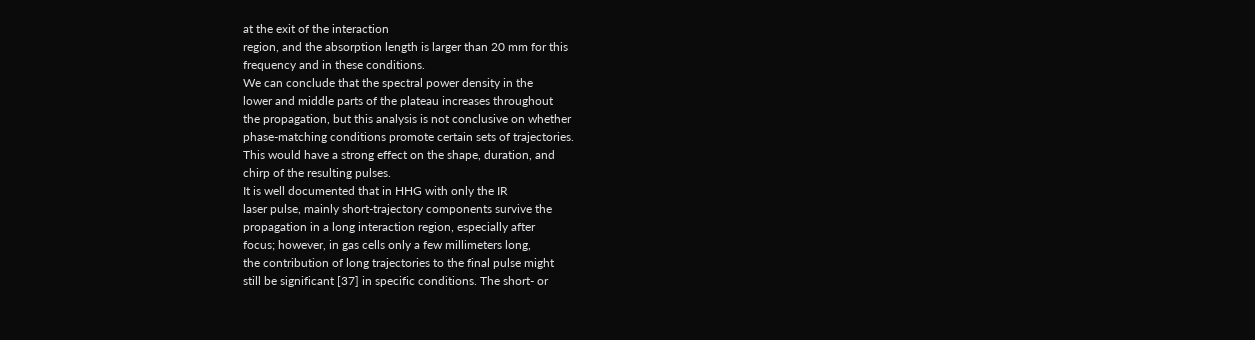at the exit of the interaction
region, and the absorption length is larger than 20 mm for this
frequency and in these conditions.
We can conclude that the spectral power density in the
lower and middle parts of the plateau increases throughout
the propagation, but this analysis is not conclusive on whether
phase-matching conditions promote certain sets of trajectories.
This would have a strong effect on the shape, duration, and
chirp of the resulting pulses.
It is well documented that in HHG with only the IR
laser pulse, mainly short-trajectory components survive the
propagation in a long interaction region, especially after
focus; however, in gas cells only a few millimeters long,
the contribution of long trajectories to the final pulse might
still be significant [37] in specific conditions. The short- or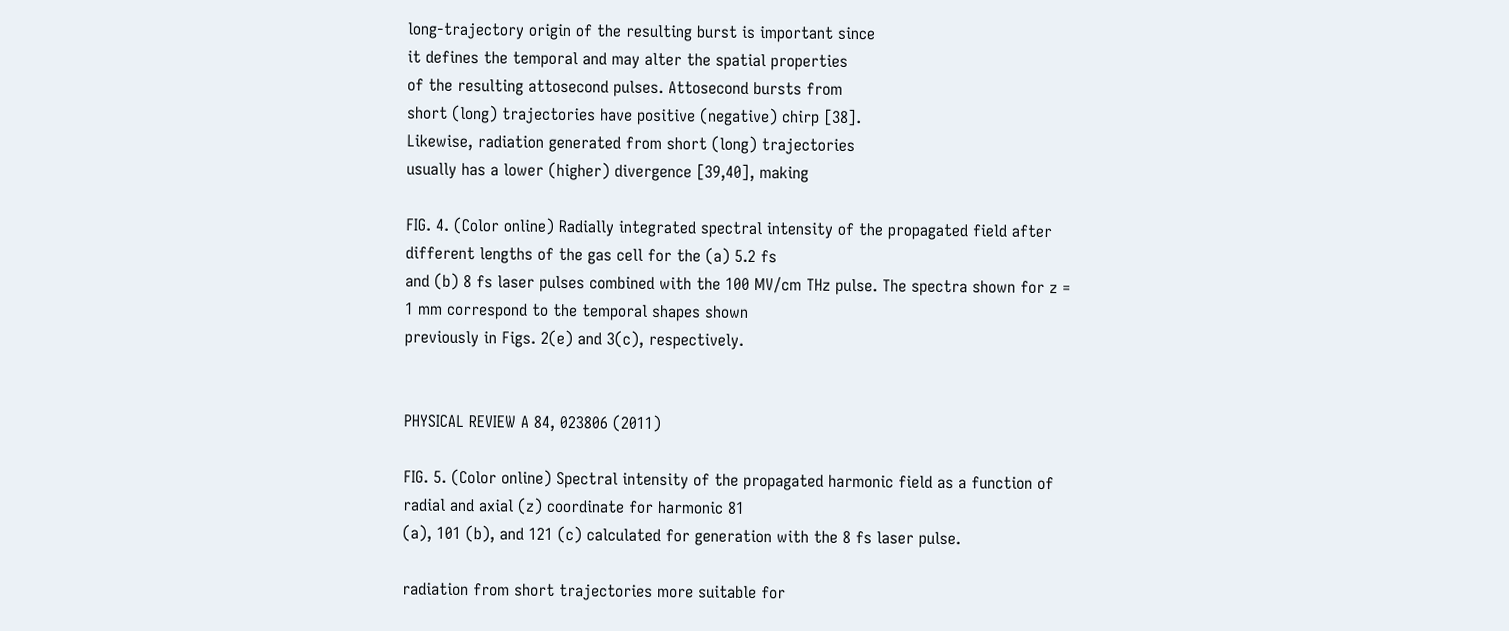long-trajectory origin of the resulting burst is important since
it defines the temporal and may alter the spatial properties
of the resulting attosecond pulses. Attosecond bursts from
short (long) trajectories have positive (negative) chirp [38].
Likewise, radiation generated from short (long) trajectories
usually has a lower (higher) divergence [39,40], making

FIG. 4. (Color online) Radially integrated spectral intensity of the propagated field after different lengths of the gas cell for the (a) 5.2 fs
and (b) 8 fs laser pulses combined with the 100 MV/cm THz pulse. The spectra shown for z = 1 mm correspond to the temporal shapes shown
previously in Figs. 2(e) and 3(c), respectively.


PHYSICAL REVIEW A 84, 023806 (2011)

FIG. 5. (Color online) Spectral intensity of the propagated harmonic field as a function of radial and axial (z) coordinate for harmonic 81
(a), 101 (b), and 121 (c) calculated for generation with the 8 fs laser pulse.

radiation from short trajectories more suitable for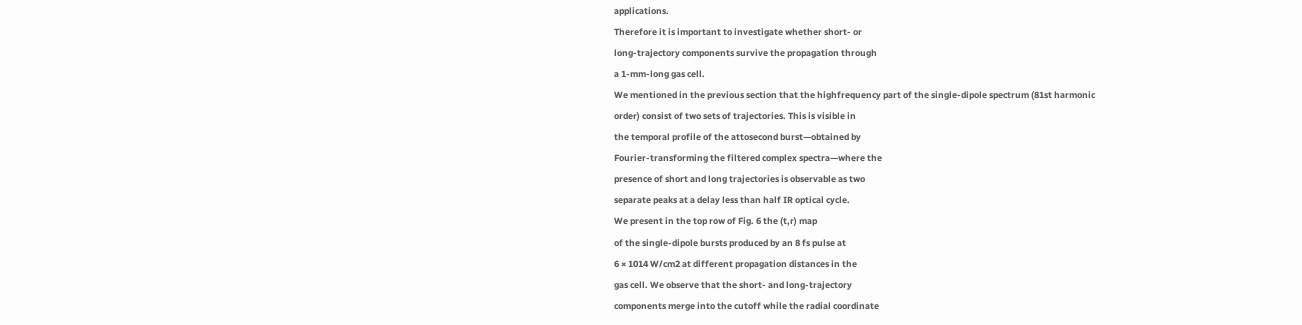applications.
Therefore it is important to investigate whether short- or
long-trajectory components survive the propagation through
a 1-mm-long gas cell.
We mentioned in the previous section that the highfrequency part of the single-dipole spectrum (81st harmonic
order) consist of two sets of trajectories. This is visible in
the temporal profile of the attosecond burst—obtained by
Fourier-transforming the filtered complex spectra—where the
presence of short and long trajectories is observable as two
separate peaks at a delay less than half IR optical cycle.
We present in the top row of Fig. 6 the (t,r) map
of the single-dipole bursts produced by an 8 fs pulse at
6 × 1014 W/cm2 at different propagation distances in the
gas cell. We observe that the short- and long-trajectory
components merge into the cutoff while the radial coordinate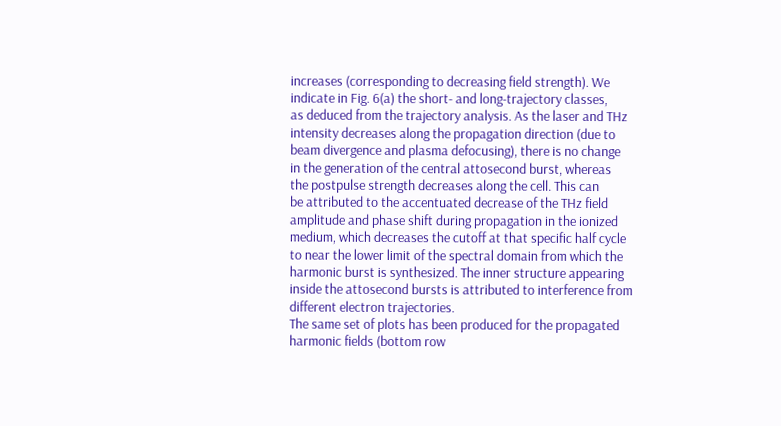increases (corresponding to decreasing field strength). We
indicate in Fig. 6(a) the short- and long-trajectory classes,
as deduced from the trajectory analysis. As the laser and THz
intensity decreases along the propagation direction (due to
beam divergence and plasma defocusing), there is no change
in the generation of the central attosecond burst, whereas
the postpulse strength decreases along the cell. This can
be attributed to the accentuated decrease of the THz field
amplitude and phase shift during propagation in the ionized
medium, which decreases the cutoff at that specific half cycle
to near the lower limit of the spectral domain from which the
harmonic burst is synthesized. The inner structure appearing
inside the attosecond bursts is attributed to interference from
different electron trajectories.
The same set of plots has been produced for the propagated
harmonic fields (bottom row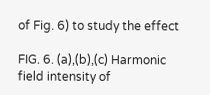of Fig. 6) to study the effect

FIG. 6. (a),(b),(c) Harmonic field intensity of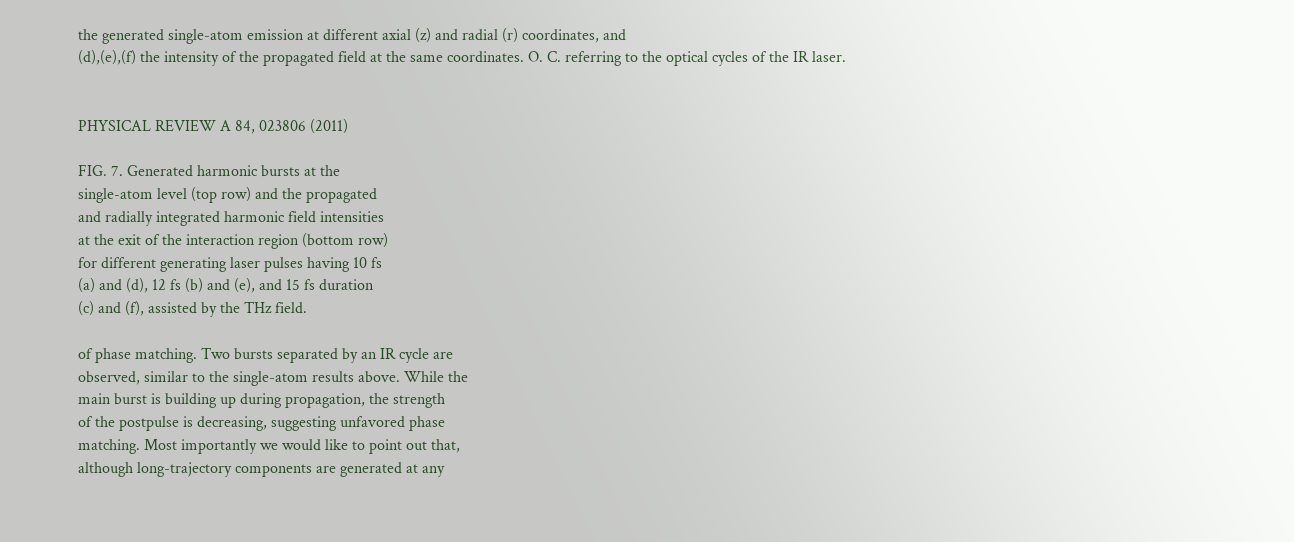the generated single-atom emission at different axial (z) and radial (r) coordinates, and
(d),(e),(f) the intensity of the propagated field at the same coordinates. O. C. referring to the optical cycles of the IR laser.


PHYSICAL REVIEW A 84, 023806 (2011)

FIG. 7. Generated harmonic bursts at the
single-atom level (top row) and the propagated
and radially integrated harmonic field intensities
at the exit of the interaction region (bottom row)
for different generating laser pulses having 10 fs
(a) and (d), 12 fs (b) and (e), and 15 fs duration
(c) and (f), assisted by the THz field.

of phase matching. Two bursts separated by an IR cycle are
observed, similar to the single-atom results above. While the
main burst is building up during propagation, the strength
of the postpulse is decreasing, suggesting unfavored phase
matching. Most importantly we would like to point out that,
although long-trajectory components are generated at any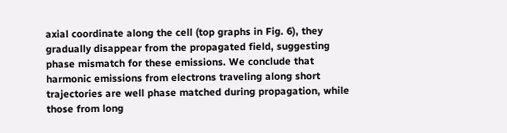axial coordinate along the cell (top graphs in Fig. 6), they
gradually disappear from the propagated field, suggesting
phase mismatch for these emissions. We conclude that
harmonic emissions from electrons traveling along short
trajectories are well phase matched during propagation, while
those from long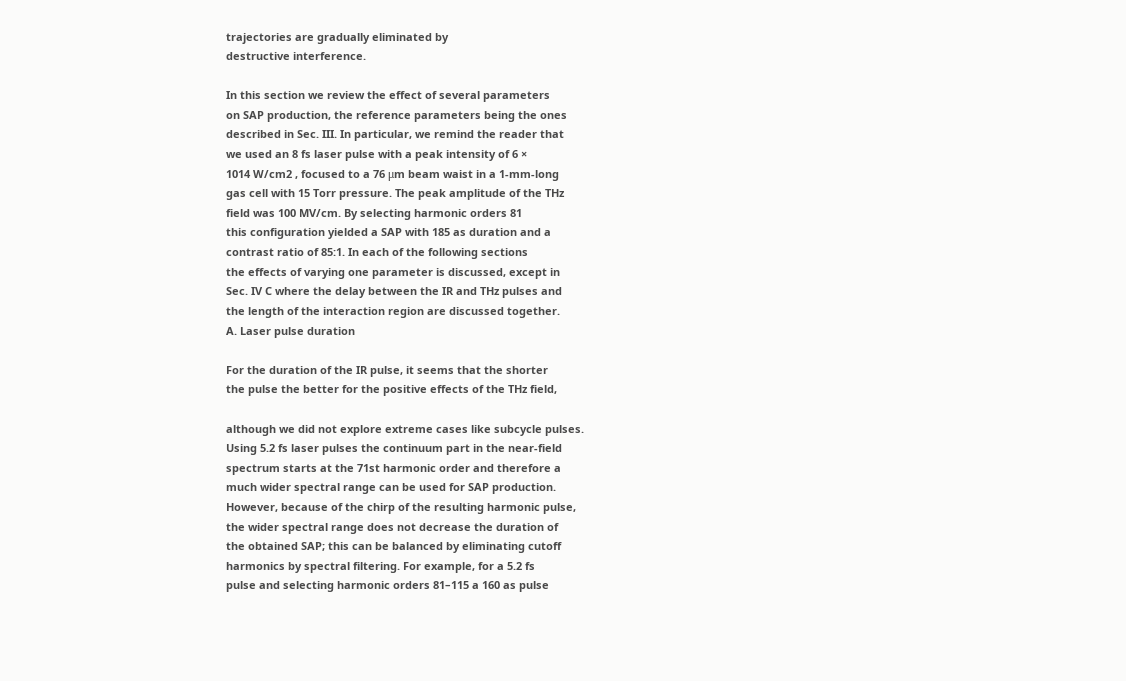trajectories are gradually eliminated by
destructive interference.

In this section we review the effect of several parameters
on SAP production, the reference parameters being the ones
described in Sec. III. In particular, we remind the reader that
we used an 8 fs laser pulse with a peak intensity of 6 ×
1014 W/cm2 , focused to a 76 μm beam waist in a 1-mm-long
gas cell with 15 Torr pressure. The peak amplitude of the THz
field was 100 MV/cm. By selecting harmonic orders 81
this configuration yielded a SAP with 185 as duration and a
contrast ratio of 85:1. In each of the following sections
the effects of varying one parameter is discussed, except in
Sec. IV C where the delay between the IR and THz pulses and
the length of the interaction region are discussed together.
A. Laser pulse duration

For the duration of the IR pulse, it seems that the shorter
the pulse the better for the positive effects of the THz field,

although we did not explore extreme cases like subcycle pulses.
Using 5.2 fs laser pulses the continuum part in the near-field
spectrum starts at the 71st harmonic order and therefore a
much wider spectral range can be used for SAP production.
However, because of the chirp of the resulting harmonic pulse,
the wider spectral range does not decrease the duration of
the obtained SAP; this can be balanced by eliminating cutoff
harmonics by spectral filtering. For example, for a 5.2 fs
pulse and selecting harmonic orders 81–115 a 160 as pulse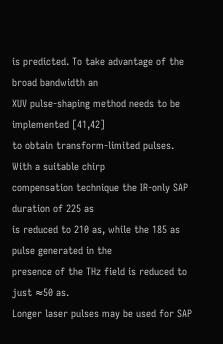is predicted. To take advantage of the broad bandwidth an
XUV pulse-shaping method needs to be implemented [41,42]
to obtain transform-limited pulses. With a suitable chirp
compensation technique the IR-only SAP duration of 225 as
is reduced to 210 as, while the 185 as pulse generated in the
presence of the THz field is reduced to just ≈50 as.
Longer laser pulses may be used for SAP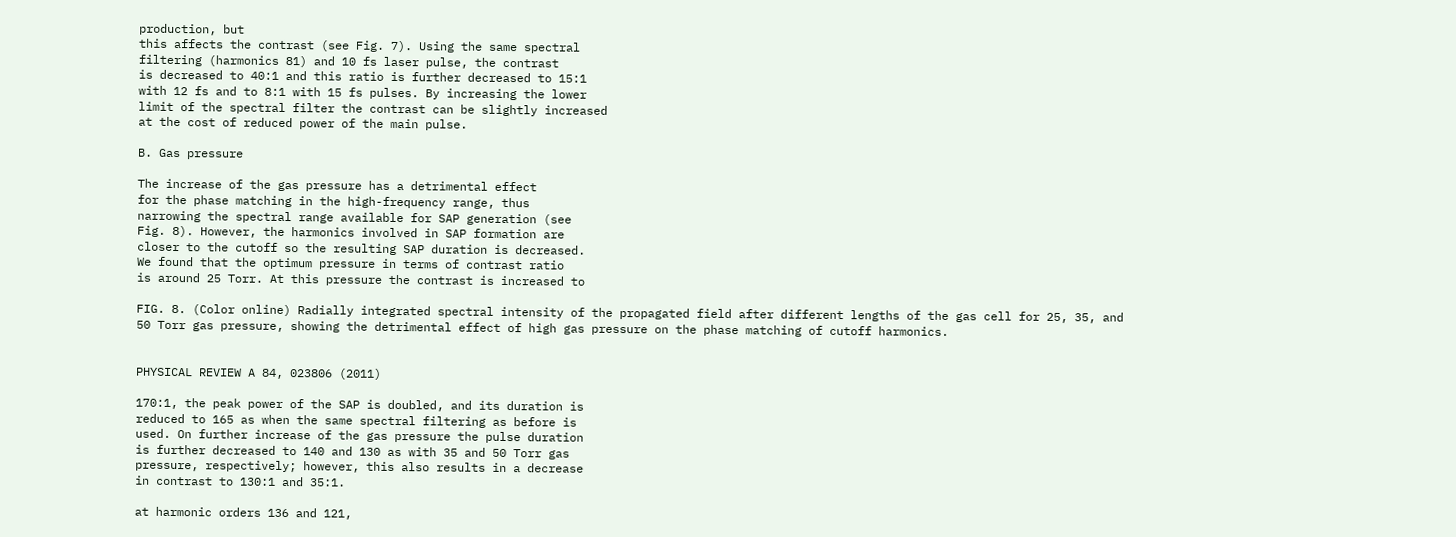production, but
this affects the contrast (see Fig. 7). Using the same spectral
filtering (harmonics 81) and 10 fs laser pulse, the contrast
is decreased to 40:1 and this ratio is further decreased to 15:1
with 12 fs and to 8:1 with 15 fs pulses. By increasing the lower
limit of the spectral filter the contrast can be slightly increased
at the cost of reduced power of the main pulse.

B. Gas pressure

The increase of the gas pressure has a detrimental effect
for the phase matching in the high-frequency range, thus
narrowing the spectral range available for SAP generation (see
Fig. 8). However, the harmonics involved in SAP formation are
closer to the cutoff so the resulting SAP duration is decreased.
We found that the optimum pressure in terms of contrast ratio
is around 25 Torr. At this pressure the contrast is increased to

FIG. 8. (Color online) Radially integrated spectral intensity of the propagated field after different lengths of the gas cell for 25, 35, and
50 Torr gas pressure, showing the detrimental effect of high gas pressure on the phase matching of cutoff harmonics.


PHYSICAL REVIEW A 84, 023806 (2011)

170:1, the peak power of the SAP is doubled, and its duration is
reduced to 165 as when the same spectral filtering as before is
used. On further increase of the gas pressure the pulse duration
is further decreased to 140 and 130 as with 35 and 50 Torr gas
pressure, respectively; however, this also results in a decrease
in contrast to 130:1 and 35:1.

at harmonic orders 136 and 121,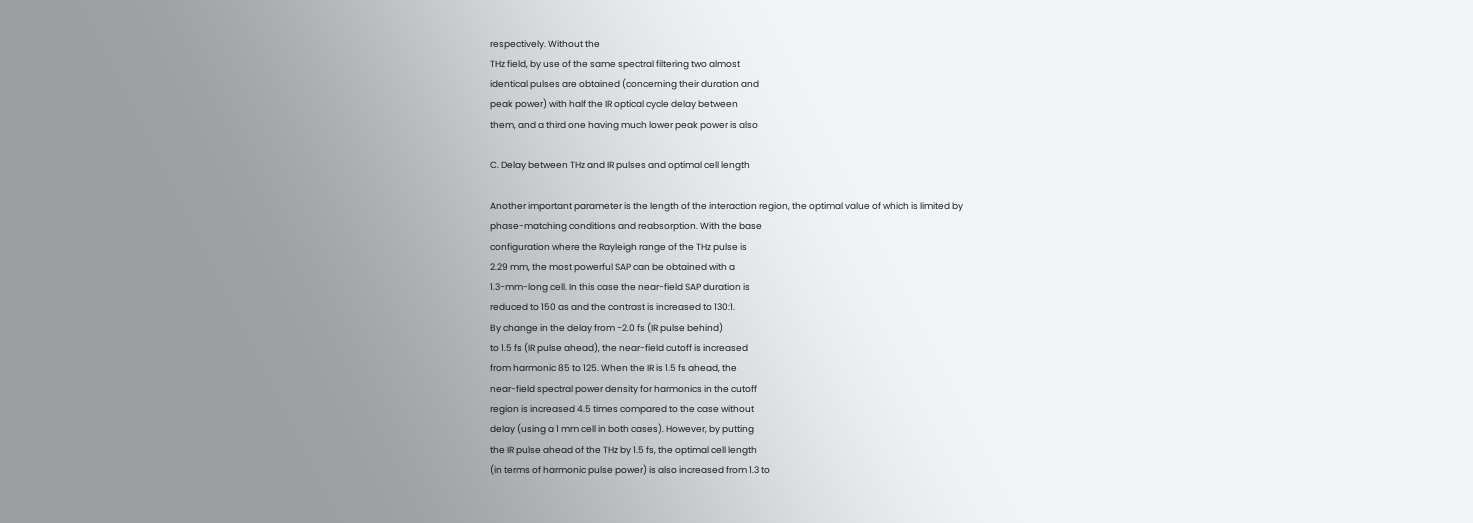respectively. Without the
THz field, by use of the same spectral filtering two almost
identical pulses are obtained (concerning their duration and
peak power) with half the IR optical cycle delay between
them, and a third one having much lower peak power is also

C. Delay between THz and IR pulses and optimal cell length

Another important parameter is the length of the interaction region, the optimal value of which is limited by
phase-matching conditions and reabsorption. With the base
configuration where the Rayleigh range of the THz pulse is
2.29 mm, the most powerful SAP can be obtained with a
1.3-mm-long cell. In this case the near-field SAP duration is
reduced to 150 as and the contrast is increased to 130:1.
By change in the delay from −2.0 fs (IR pulse behind)
to 1.5 fs (IR pulse ahead), the near-field cutoff is increased
from harmonic 85 to 125. When the IR is 1.5 fs ahead, the
near-field spectral power density for harmonics in the cutoff
region is increased 4.5 times compared to the case without
delay (using a 1 mm cell in both cases). However, by putting
the IR pulse ahead of the THz by 1.5 fs, the optimal cell length
(in terms of harmonic pulse power) is also increased from 1.3 to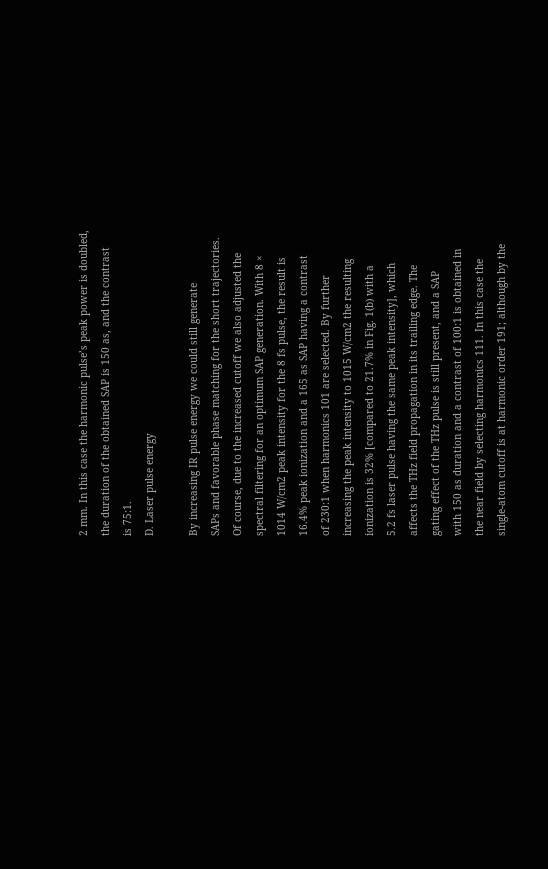2 mm. In this case the harmonic pulse’s peak power is doubled,
the duration of the obtained SAP is 150 as, and the contrast
is 75:1.
D. Laser pulse energy

By increasing IR pulse energy we could still generate
SAPs and favorable phase matching for the short trajectories.
Of course, due to the increased cutoff we also adjusted the
spectral filtering for an optimum SAP generation. With 8 ×
1014 W/cm2 peak intensity for the 8 fs pulse, the result is
16.4% peak ionization and a 165 as SAP having a contrast
of 230:1 when harmonics 101 are selected. By further
increasing the peak intensity to 1015 W/cm2 the resulting
ionization is 32% [compared to 21.7% in Fig. 1(b) with a
5.2 fs laser pulse having the same peak intensity], which
affects the THz field propagation in its trailing edge. The
gating effect of the THz pulse is still present, and a SAP
with 150 as duration and a contrast of 100:1 is obtained in
the near field by selecting harmonics 111. In this case the
single-atom cutoff is at harmonic order 191; although by the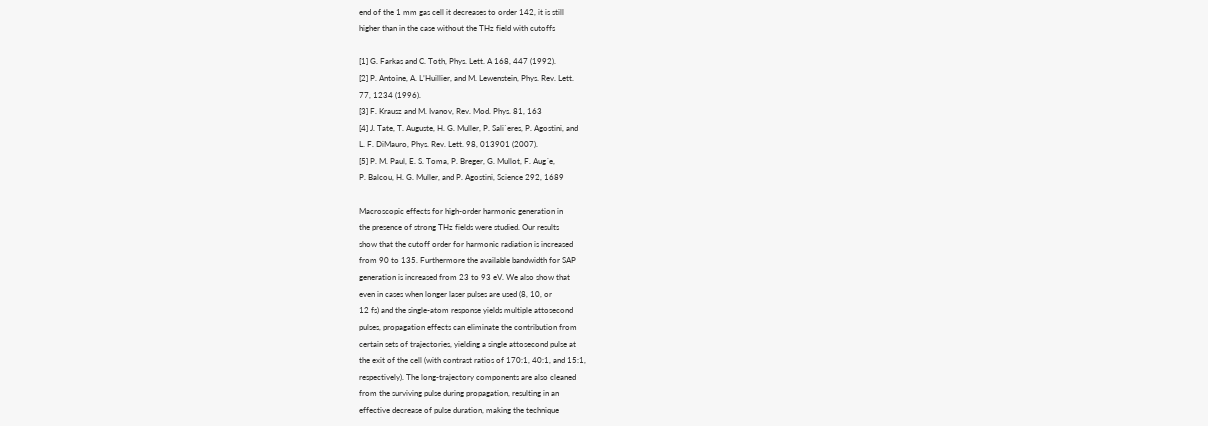end of the 1 mm gas cell it decreases to order 142, it is still
higher than in the case without the THz field with cutoffs

[1] G. Farkas and C. Toth, Phys. Lett. A 168, 447 (1992).
[2] P. Antoine, A. L’Huillier, and M. Lewenstein, Phys. Rev. Lett.
77, 1234 (1996).
[3] F. Krausz and M. Ivanov, Rev. Mod. Phys. 81, 163
[4] J. Tate, T. Auguste, H. G. Muller, P. Sali`eres, P. Agostini, and
L. F. DiMauro, Phys. Rev. Lett. 98, 013901 (2007).
[5] P. M. Paul, E. S. Toma, P. Breger, G. Mullot, F. Aug´e,
P. Balcou, H. G. Muller, and P. Agostini, Science 292, 1689

Macroscopic effects for high-order harmonic generation in
the presence of strong THz fields were studied. Our results
show that the cutoff order for harmonic radiation is increased
from 90 to 135. Furthermore the available bandwidth for SAP
generation is increased from 23 to 93 eV. We also show that
even in cases when longer laser pulses are used (8, 10, or
12 fs) and the single-atom response yields multiple attosecond
pulses, propagation effects can eliminate the contribution from
certain sets of trajectories, yielding a single attosecond pulse at
the exit of the cell (with contrast ratios of 170:1, 40:1, and 15:1,
respectively). The long-trajectory components are also cleaned
from the surviving pulse during propagation, resulting in an
effective decrease of pulse duration, making the technique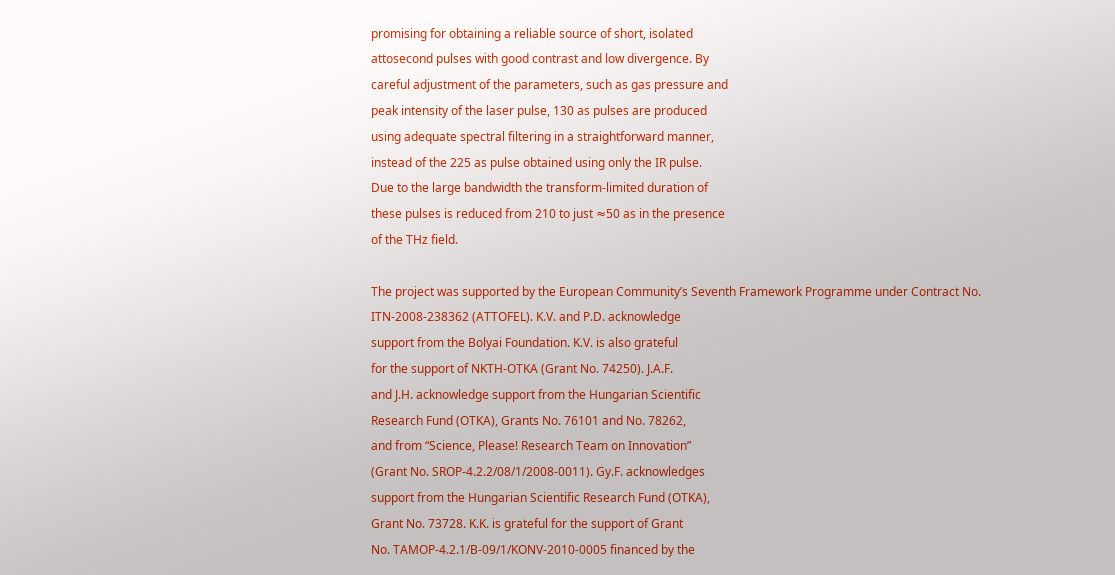promising for obtaining a reliable source of short, isolated
attosecond pulses with good contrast and low divergence. By
careful adjustment of the parameters, such as gas pressure and
peak intensity of the laser pulse, 130 as pulses are produced
using adequate spectral filtering in a straightforward manner,
instead of the 225 as pulse obtained using only the IR pulse.
Due to the large bandwidth the transform-limited duration of
these pulses is reduced from 210 to just ≈50 as in the presence
of the THz field.

The project was supported by the European Community’s Seventh Framework Programme under Contract No.
ITN-2008-238362 (ATTOFEL). K.V. and P.D. acknowledge
support from the Bolyai Foundation. K.V. is also grateful
for the support of NKTH-OTKA (Grant No. 74250). J.A.F.
and J.H. acknowledge support from the Hungarian Scientific
Research Fund (OTKA), Grants No. 76101 and No. 78262,
and from “Science, Please! Research Team on Innovation”
(Grant No. SROP-4.2.2/08/1/2008-0011). Gy.F. acknowledges
support from the Hungarian Scientific Research Fund (OTKA),
Grant No. 73728. K.K. is grateful for the support of Grant
No. TAMOP-4.2.1/B-09/1/KONV-2010-0005 financed by the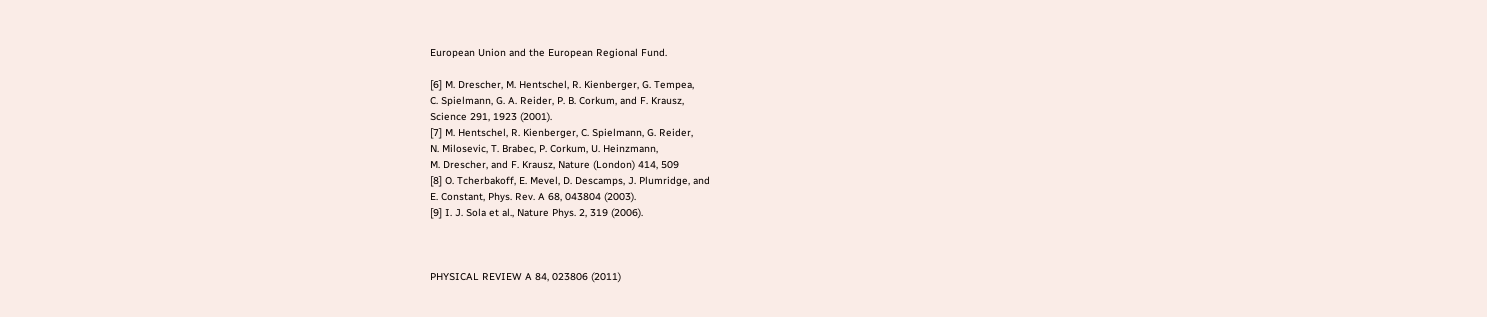European Union and the European Regional Fund.

[6] M. Drescher, M. Hentschel, R. Kienberger, G. Tempea,
C. Spielmann, G. A. Reider, P. B. Corkum, and F. Krausz,
Science 291, 1923 (2001).
[7] M. Hentschel, R. Kienberger, C. Spielmann, G. Reider,
N. Milosevic, T. Brabec, P. Corkum, U. Heinzmann,
M. Drescher, and F. Krausz, Nature (London) 414, 509
[8] O. Tcherbakoff, E. Mevel, D. Descamps, J. Plumridge, and
E. Constant, Phys. Rev. A 68, 043804 (2003).
[9] I. J. Sola et al., Nature Phys. 2, 319 (2006).



PHYSICAL REVIEW A 84, 023806 (2011)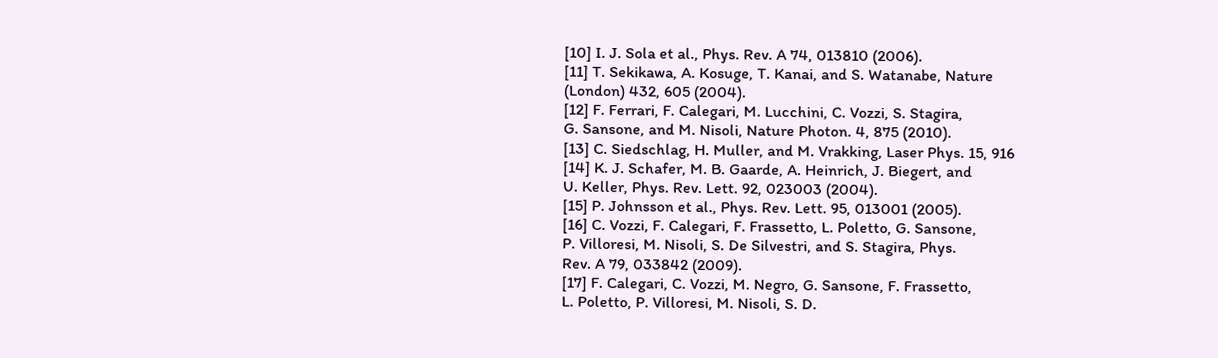[10] I. J. Sola et al., Phys. Rev. A 74, 013810 (2006).
[11] T. Sekikawa, A. Kosuge, T. Kanai, and S. Watanabe, Nature
(London) 432, 605 (2004).
[12] F. Ferrari, F. Calegari, M. Lucchini, C. Vozzi, S. Stagira,
G. Sansone, and M. Nisoli, Nature Photon. 4, 875 (2010).
[13] C. Siedschlag, H. Muller, and M. Vrakking, Laser Phys. 15, 916
[14] K. J. Schafer, M. B. Gaarde, A. Heinrich, J. Biegert, and
U. Keller, Phys. Rev. Lett. 92, 023003 (2004).
[15] P. Johnsson et al., Phys. Rev. Lett. 95, 013001 (2005).
[16] C. Vozzi, F. Calegari, F. Frassetto, L. Poletto, G. Sansone,
P. Villoresi, M. Nisoli, S. De Silvestri, and S. Stagira, Phys.
Rev. A 79, 033842 (2009).
[17] F. Calegari, C. Vozzi, M. Negro, G. Sansone, F. Frassetto,
L. Poletto, P. Villoresi, M. Nisoli, S. D.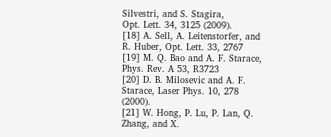Silvestri, and S. Stagira,
Opt. Lett. 34, 3125 (2009).
[18] A. Sell, A. Leitenstorfer, and R. Huber, Opt. Lett. 33, 2767
[19] M. Q. Bao and A. F. Starace, Phys. Rev. A 53, R3723
[20] D. B. Milosevic and A. F. Starace, Laser Phys. 10, 278 (2000).
[21] W. Hong, P. Lu, P. Lan, Q. Zhang, and X.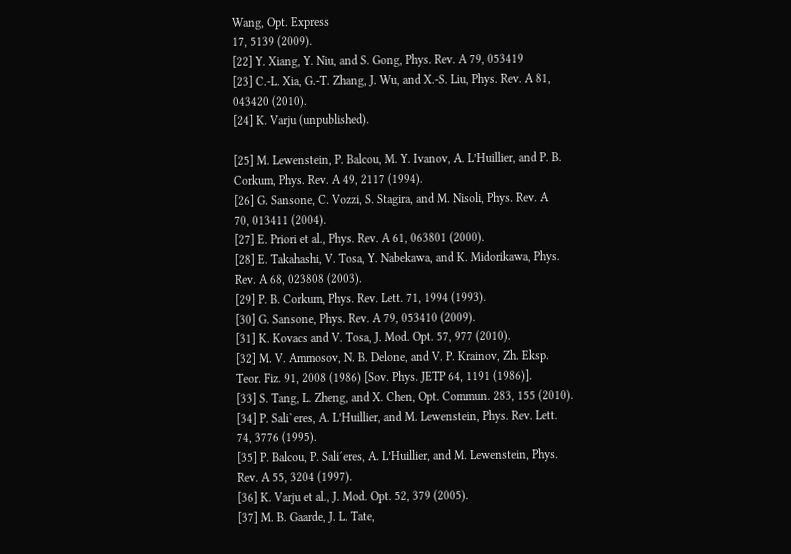Wang, Opt. Express
17, 5139 (2009).
[22] Y. Xiang, Y. Niu, and S. Gong, Phys. Rev. A 79, 053419
[23] C.-L. Xia, G.-T. Zhang, J. Wu, and X.-S. Liu, Phys. Rev. A 81,
043420 (2010).
[24] K. Varju (unpublished).

[25] M. Lewenstein, P. Balcou, M. Y. Ivanov, A. L’Huillier, and P. B.
Corkum, Phys. Rev. A 49, 2117 (1994).
[26] G. Sansone, C. Vozzi, S. Stagira, and M. Nisoli, Phys. Rev. A
70, 013411 (2004).
[27] E. Priori et al., Phys. Rev. A 61, 063801 (2000).
[28] E. Takahashi, V. Tosa, Y. Nabekawa, and K. Midorikawa, Phys.
Rev. A 68, 023808 (2003).
[29] P. B. Corkum, Phys. Rev. Lett. 71, 1994 (1993).
[30] G. Sansone, Phys. Rev. A 79, 053410 (2009).
[31] K. Kovacs and V. Tosa, J. Mod. Opt. 57, 977 (2010).
[32] M. V. Ammosov, N. B. Delone, and V. P. Krainov, Zh. Eksp.
Teor. Fiz. 91, 2008 (1986) [Sov. Phys. JETP 64, 1191 (1986)].
[33] S. Tang, L. Zheng, and X. Chen, Opt. Commun. 283, 155 (2010).
[34] P. Sali`eres, A. L’Huillier, and M. Lewenstein, Phys. Rev. Lett.
74, 3776 (1995).
[35] P. Balcou, P. Sali´eres, A. L’Huillier, and M. Lewenstein, Phys.
Rev. A 55, 3204 (1997).
[36] K. Varju et al., J. Mod. Opt. 52, 379 (2005).
[37] M. B. Gaarde, J. L. Tate,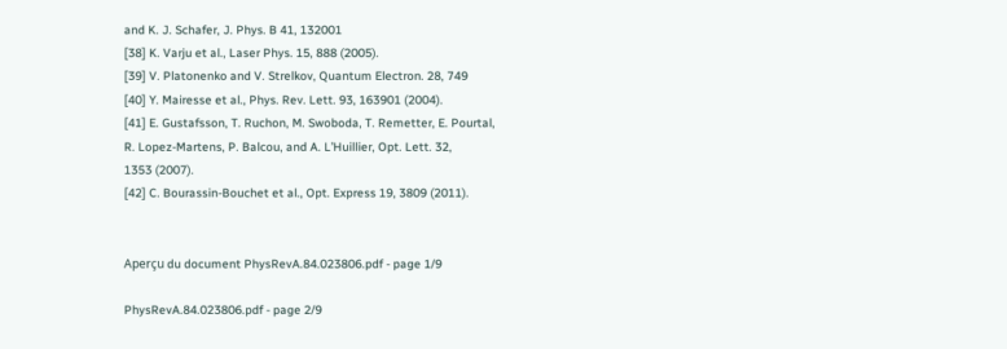and K. J. Schafer, J. Phys. B 41, 132001
[38] K. Varju et al., Laser Phys. 15, 888 (2005).
[39] V. Platonenko and V. Strelkov, Quantum Electron. 28, 749
[40] Y. Mairesse et al., Phys. Rev. Lett. 93, 163901 (2004).
[41] E. Gustafsson, T. Ruchon, M. Swoboda, T. Remetter, E. Pourtal,
R. Lopez-Martens, P. Balcou, and A. L’Huillier, Opt. Lett. 32,
1353 (2007).
[42] C. Bourassin-Bouchet et al., Opt. Express 19, 3809 (2011).


Aperçu du document PhysRevA.84.023806.pdf - page 1/9

PhysRevA.84.023806.pdf - page 2/9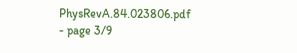PhysRevA.84.023806.pdf - page 3/9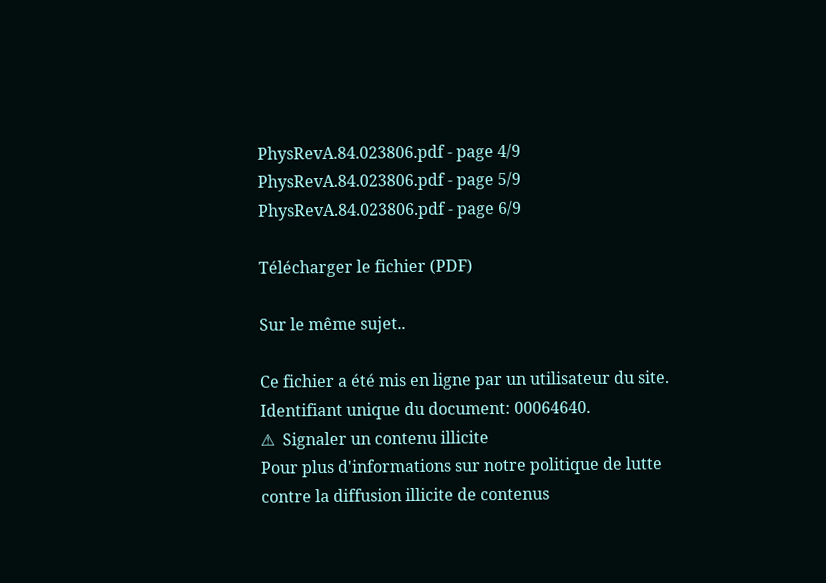PhysRevA.84.023806.pdf - page 4/9
PhysRevA.84.023806.pdf - page 5/9
PhysRevA.84.023806.pdf - page 6/9

Télécharger le fichier (PDF)

Sur le même sujet..

Ce fichier a été mis en ligne par un utilisateur du site. Identifiant unique du document: 00064640.
⚠  Signaler un contenu illicite
Pour plus d'informations sur notre politique de lutte contre la diffusion illicite de contenus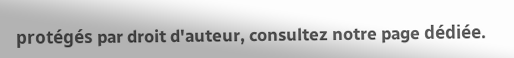protégés par droit d'auteur, consultez notre page dédiée.